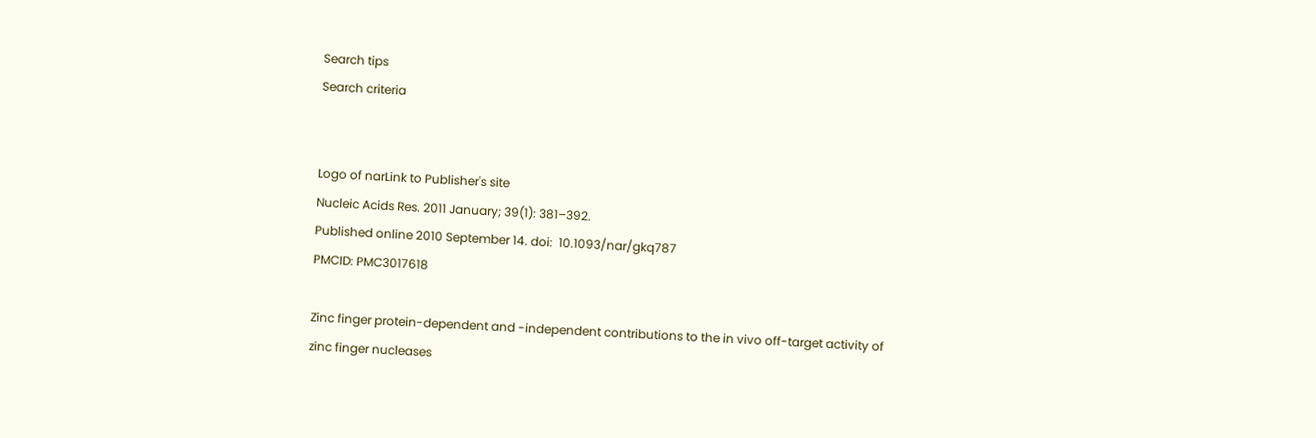Search tips
Search criteria


Logo of narLink to Publisher's site
Nucleic Acids Res. 2011 January; 39(1): 381–392.
Published online 2010 September 14. doi:  10.1093/nar/gkq787
PMCID: PMC3017618

Zinc finger protein-dependent and -independent contributions to the in vivo off-target activity of zinc finger nucleases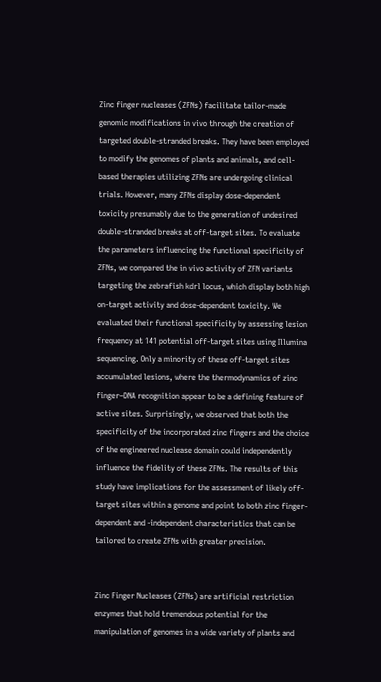Zinc finger nucleases (ZFNs) facilitate tailor-made genomic modifications in vivo through the creation of targeted double-stranded breaks. They have been employed to modify the genomes of plants and animals, and cell-based therapies utilizing ZFNs are undergoing clinical trials. However, many ZFNs display dose-dependent toxicity presumably due to the generation of undesired double-stranded breaks at off-target sites. To evaluate the parameters influencing the functional specificity of ZFNs, we compared the in vivo activity of ZFN variants targeting the zebrafish kdrl locus, which display both high on-target activity and dose-dependent toxicity. We evaluated their functional specificity by assessing lesion frequency at 141 potential off-target sites using Illumina sequencing. Only a minority of these off-target sites accumulated lesions, where the thermodynamics of zinc finger–DNA recognition appear to be a defining feature of active sites. Surprisingly, we observed that both the specificity of the incorporated zinc fingers and the choice of the engineered nuclease domain could independently influence the fidelity of these ZFNs. The results of this study have implications for the assessment of likely off-target sites within a genome and point to both zinc finger-dependent and -independent characteristics that can be tailored to create ZFNs with greater precision.


Zinc Finger Nucleases (ZFNs) are artificial restriction enzymes that hold tremendous potential for the manipulation of genomes in a wide variety of plants and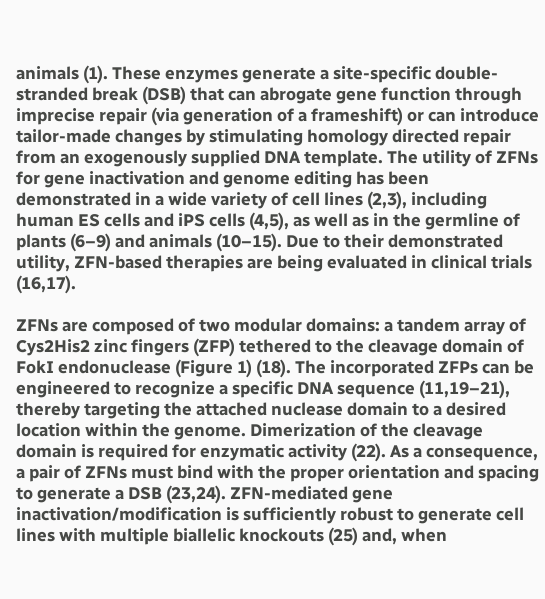animals (1). These enzymes generate a site-specific double-stranded break (DSB) that can abrogate gene function through imprecise repair (via generation of a frameshift) or can introduce tailor-made changes by stimulating homology directed repair from an exogenously supplied DNA template. The utility of ZFNs for gene inactivation and genome editing has been demonstrated in a wide variety of cell lines (2,3), including human ES cells and iPS cells (4,5), as well as in the germline of plants (6–9) and animals (10–15). Due to their demonstrated utility, ZFN-based therapies are being evaluated in clinical trials (16,17).

ZFNs are composed of two modular domains: a tandem array of Cys2His2 zinc fingers (ZFP) tethered to the cleavage domain of FokI endonuclease (Figure 1) (18). The incorporated ZFPs can be engineered to recognize a specific DNA sequence (11,19–21), thereby targeting the attached nuclease domain to a desired location within the genome. Dimerization of the cleavage domain is required for enzymatic activity (22). As a consequence, a pair of ZFNs must bind with the proper orientation and spacing to generate a DSB (23,24). ZFN-mediated gene inactivation/modification is sufficiently robust to generate cell lines with multiple biallelic knockouts (25) and, when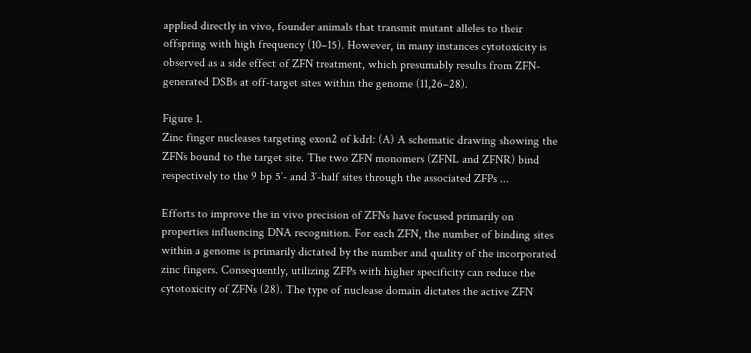applied directly in vivo, founder animals that transmit mutant alleles to their offspring with high frequency (10–15). However, in many instances cytotoxicity is observed as a side effect of ZFN treatment, which presumably results from ZFN-generated DSBs at off-target sites within the genome (11,26–28).

Figure 1.
Zinc finger nucleases targeting exon2 of kdrl: (A) A schematic drawing showing the ZFNs bound to the target site. The two ZFN monomers (ZFNL and ZFNR) bind respectively to the 9 bp 5′- and 3′-half sites through the associated ZFPs ...

Efforts to improve the in vivo precision of ZFNs have focused primarily on properties influencing DNA recognition. For each ZFN, the number of binding sites within a genome is primarily dictated by the number and quality of the incorporated zinc fingers. Consequently, utilizing ZFPs with higher specificity can reduce the cytotoxicity of ZFNs (28). The type of nuclease domain dictates the active ZFN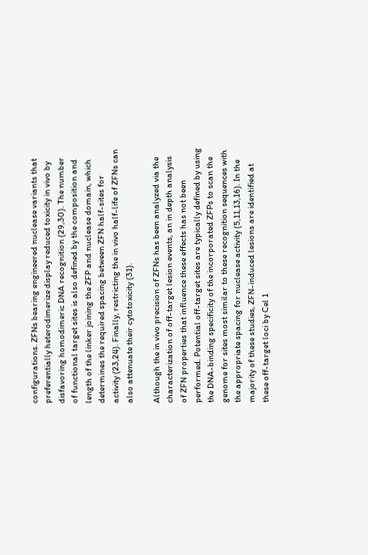configurations. ZFNs bearing engineered nuclease variants that preferentially heterodimerize display reduced toxicity in vivo by disfavoring homodimeric DNA recognition (29,30). The number of functional target sites is also defined by the composition and length of the linker joining the ZFP and nuclease domain, which determines the required spacing between ZFN half-sites for activity (23,24). Finally, restricting the in vivo half-life of ZFNs can also attenuate their cytotoxicity (31).

Although the in vivo precision of ZFNs has been analyzed via the characterization of off-target lesion events, an in depth analysis of ZFN properties that influence these effects has not been performed. Potential off-target sites are typically defined by using the DNA-binding specificity of the incorporated ZFPs to scan the genome for sites most similar to these recognition sequences with the appropriate spacing for nuclease activity (5,11,13,16). In the majority of these studies, ZFN-induced lesions are identified at these off-target loci by Cel 1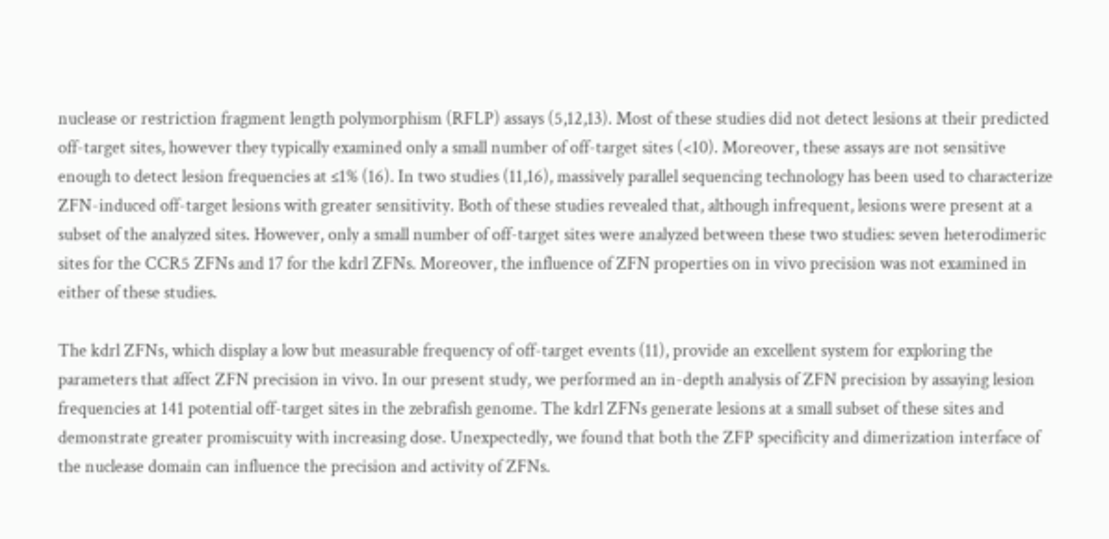nuclease or restriction fragment length polymorphism (RFLP) assays (5,12,13). Most of these studies did not detect lesions at their predicted off-target sites, however they typically examined only a small number of off-target sites (<10). Moreover, these assays are not sensitive enough to detect lesion frequencies at ≤1% (16). In two studies (11,16), massively parallel sequencing technology has been used to characterize ZFN-induced off-target lesions with greater sensitivity. Both of these studies revealed that, although infrequent, lesions were present at a subset of the analyzed sites. However, only a small number of off-target sites were analyzed between these two studies: seven heterodimeric sites for the CCR5 ZFNs and 17 for the kdrl ZFNs. Moreover, the influence of ZFN properties on in vivo precision was not examined in either of these studies.

The kdrl ZFNs, which display a low but measurable frequency of off-target events (11), provide an excellent system for exploring the parameters that affect ZFN precision in vivo. In our present study, we performed an in-depth analysis of ZFN precision by assaying lesion frequencies at 141 potential off-target sites in the zebrafish genome. The kdrl ZFNs generate lesions at a small subset of these sites and demonstrate greater promiscuity with increasing dose. Unexpectedly, we found that both the ZFP specificity and dimerization interface of the nuclease domain can influence the precision and activity of ZFNs.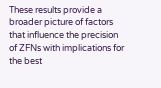These results provide a broader picture of factors that influence the precision of ZFNs with implications for the best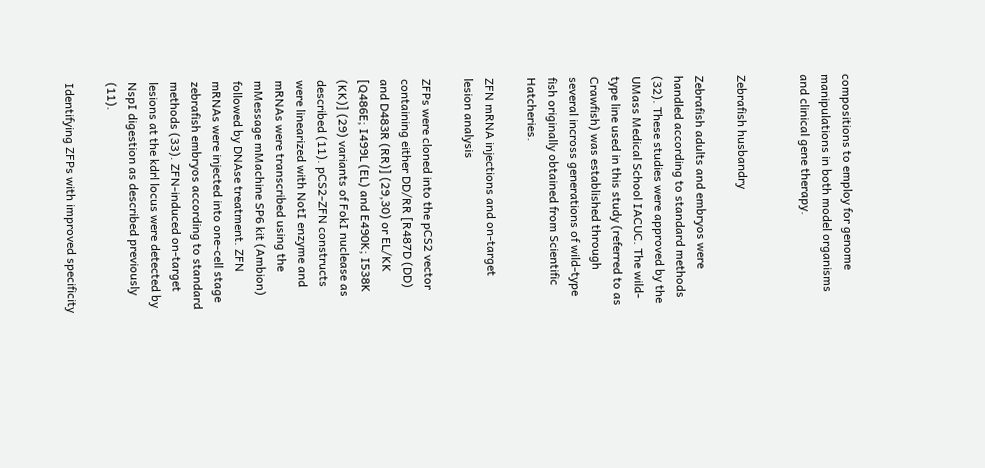compositions to employ for genome manipulations in both model organisms and clinical gene therapy.


Zebrafish husbandry

Zebrafish adults and embryos were handled according to standard methods (32). These studies were approved by the UMass Medical School IACUC. The wild-type line used in this study (referred to as Crawfish) was established through several incross generations of wild-type fish originally obtained from Scientific Hatcheries.

ZFN mRNA injections and on-target lesion analysis

ZFPs were cloned into the pCS2 vector containing either DD/RR [R487D (DD) and D483R (RR)] (29,30) or EL/KK [Q486E; I499L (EL) and E490K; I538K (KK)] (29) variants of FokI nuclease as described (11). pCS2-ZFN constructs were linearized with NotI enzyme and mRNAs were transcribed using the mMessage mMachine SP6 kit (Ambion) followed by DNAse treatment. ZFN mRNAs were injected into one-cell stage zebrafish embryos according to standard methods (33). ZFN-induced on-target lesions at the kdrl locus were detected by NspI digestion as described previously (11).

Identifying ZFPs with improved specificity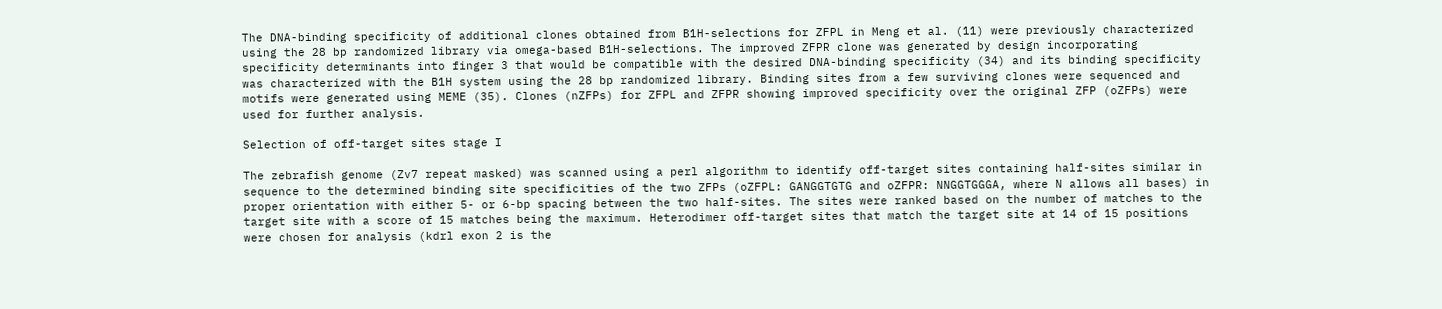The DNA-binding specificity of additional clones obtained from B1H-selections for ZFPL in Meng et al. (11) were previously characterized using the 28 bp randomized library via omega-based B1H-selections. The improved ZFPR clone was generated by design incorporating specificity determinants into finger 3 that would be compatible with the desired DNA-binding specificity (34) and its binding specificity was characterized with the B1H system using the 28 bp randomized library. Binding sites from a few surviving clones were sequenced and motifs were generated using MEME (35). Clones (nZFPs) for ZFPL and ZFPR showing improved specificity over the original ZFP (oZFPs) were used for further analysis.

Selection of off-target sites stage I

The zebrafish genome (Zv7 repeat masked) was scanned using a perl algorithm to identify off-target sites containing half-sites similar in sequence to the determined binding site specificities of the two ZFPs (oZFPL: GANGGTGTG and oZFPR: NNGGTGGGA, where N allows all bases) in proper orientation with either 5- or 6-bp spacing between the two half-sites. The sites were ranked based on the number of matches to the target site with a score of 15 matches being the maximum. Heterodimer off-target sites that match the target site at 14 of 15 positions were chosen for analysis (kdrl exon 2 is the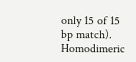only 15 of 15 bp match). Homodimeric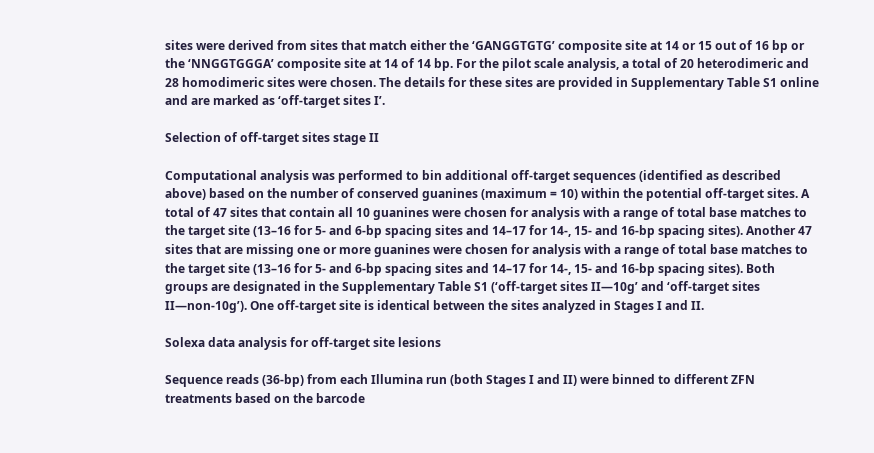sites were derived from sites that match either the ‘GANGGTGTG’ composite site at 14 or 15 out of 16 bp or the ‘NNGGTGGGA’ composite site at 14 of 14 bp. For the pilot scale analysis, a total of 20 heterodimeric and 28 homodimeric sites were chosen. The details for these sites are provided in Supplementary Table S1 online and are marked as ‘off-target sites I’.

Selection of off-target sites stage II

Computational analysis was performed to bin additional off-target sequences (identified as described above) based on the number of conserved guanines (maximum = 10) within the potential off-target sites. A total of 47 sites that contain all 10 guanines were chosen for analysis with a range of total base matches to the target site (13–16 for 5- and 6-bp spacing sites and 14–17 for 14-, 15- and 16-bp spacing sites). Another 47 sites that are missing one or more guanines were chosen for analysis with a range of total base matches to the target site (13–16 for 5- and 6-bp spacing sites and 14–17 for 14-, 15- and 16-bp spacing sites). Both groups are designated in the Supplementary Table S1 (‘off-target sites II—10g’ and ‘off-target sites II—non-10g’). One off-target site is identical between the sites analyzed in Stages I and II.

Solexa data analysis for off-target site lesions

Sequence reads (36-bp) from each Illumina run (both Stages I and II) were binned to different ZFN treatments based on the barcode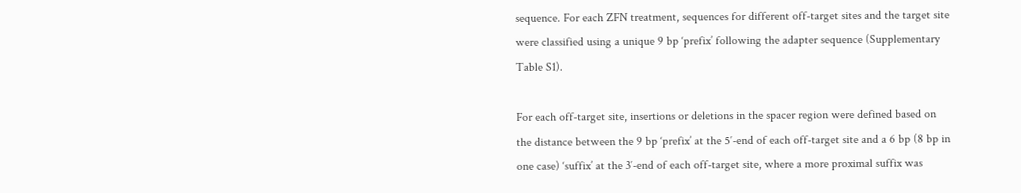sequence. For each ZFN treatment, sequences for different off-target sites and the target site were classified using a unique 9 bp ‘prefix’ following the adapter sequence (Supplementary Table S1).

For each off-target site, insertions or deletions in the spacer region were defined based on the distance between the 9 bp ‘prefix’ at the 5′-end of each off-target site and a 6 bp (8 bp in one case) ‘suffix’ at the 3′-end of each off-target site, where a more proximal suffix was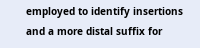employed to identify insertions and a more distal suffix for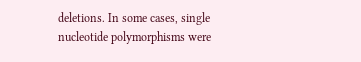deletions. In some cases, single nucleotide polymorphisms were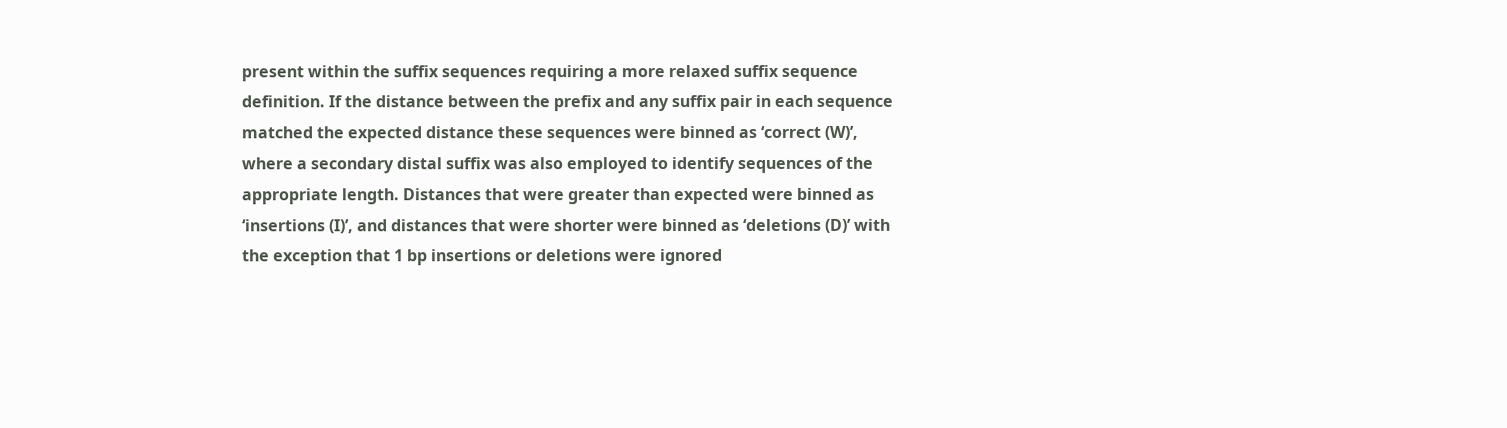present within the suffix sequences requiring a more relaxed suffix sequence definition. If the distance between the prefix and any suffix pair in each sequence matched the expected distance these sequences were binned as ‘correct (W)’, where a secondary distal suffix was also employed to identify sequences of the appropriate length. Distances that were greater than expected were binned as ‘insertions (I)’, and distances that were shorter were binned as ‘deletions (D)’ with the exception that 1 bp insertions or deletions were ignored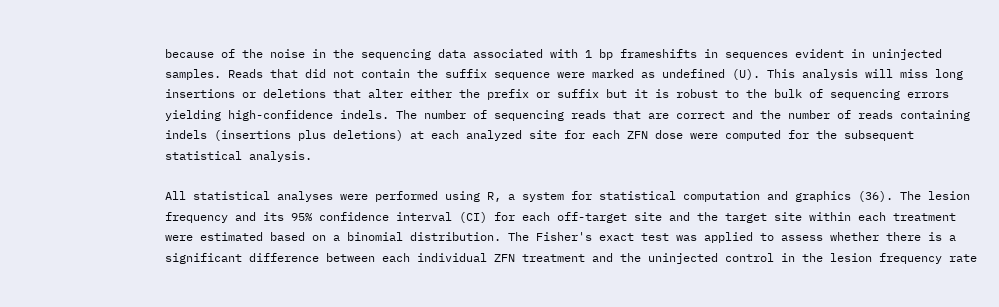because of the noise in the sequencing data associated with 1 bp frameshifts in sequences evident in uninjected samples. Reads that did not contain the suffix sequence were marked as undefined (U). This analysis will miss long insertions or deletions that alter either the prefix or suffix but it is robust to the bulk of sequencing errors yielding high-confidence indels. The number of sequencing reads that are correct and the number of reads containing indels (insertions plus deletions) at each analyzed site for each ZFN dose were computed for the subsequent statistical analysis.

All statistical analyses were performed using R, a system for statistical computation and graphics (36). The lesion frequency and its 95% confidence interval (CI) for each off-target site and the target site within each treatment were estimated based on a binomial distribution. The Fisher's exact test was applied to assess whether there is a significant difference between each individual ZFN treatment and the uninjected control in the lesion frequency rate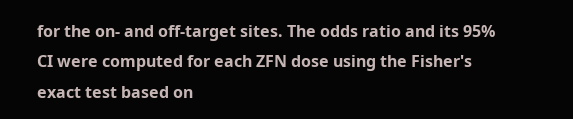for the on- and off-target sites. The odds ratio and its 95% CI were computed for each ZFN dose using the Fisher's exact test based on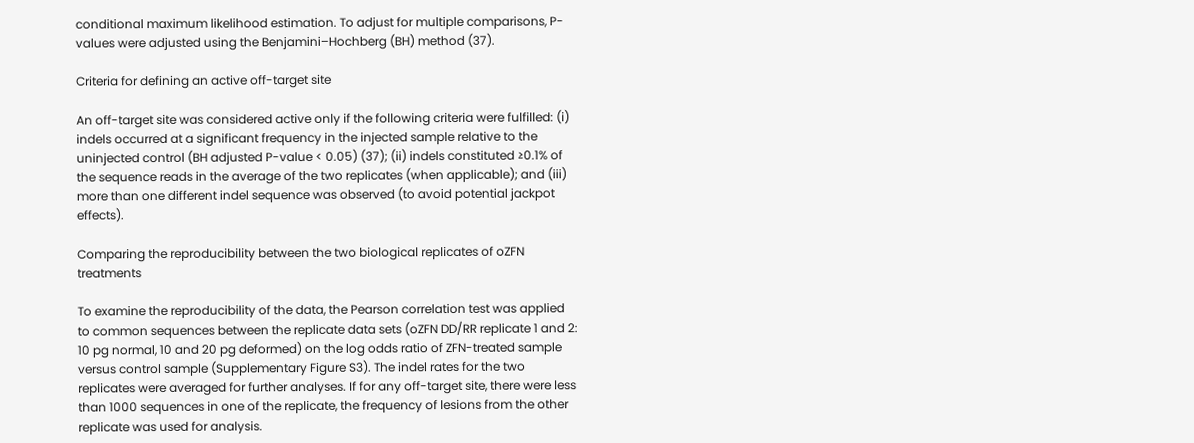conditional maximum likelihood estimation. To adjust for multiple comparisons, P-values were adjusted using the Benjamini–Hochberg (BH) method (37).

Criteria for defining an active off-target site

An off-target site was considered active only if the following criteria were fulfilled: (i) indels occurred at a significant frequency in the injected sample relative to the uninjected control (BH adjusted P-value < 0.05) (37); (ii) indels constituted ≥0.1% of the sequence reads in the average of the two replicates (when applicable); and (iii) more than one different indel sequence was observed (to avoid potential jackpot effects).

Comparing the reproducibility between the two biological replicates of oZFN treatments

To examine the reproducibility of the data, the Pearson correlation test was applied to common sequences between the replicate data sets (oZFN DD/RR replicate 1 and 2: 10 pg normal, 10 and 20 pg deformed) on the log odds ratio of ZFN-treated sample versus control sample (Supplementary Figure S3). The indel rates for the two replicates were averaged for further analyses. If for any off-target site, there were less than 1000 sequences in one of the replicate, the frequency of lesions from the other replicate was used for analysis.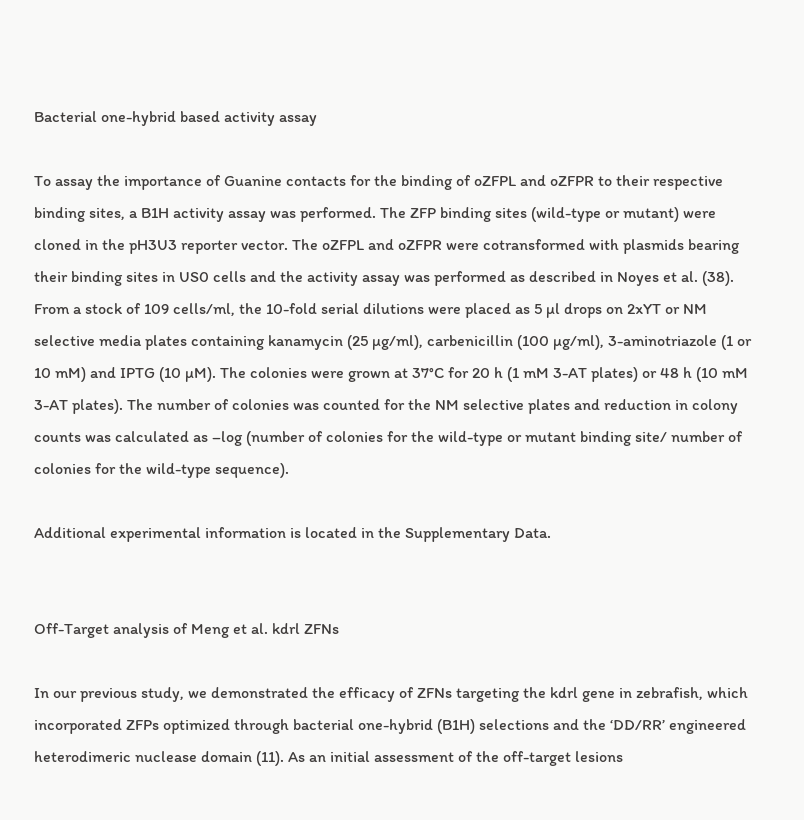Bacterial one-hybrid based activity assay

To assay the importance of Guanine contacts for the binding of oZFPL and oZFPR to their respective binding sites, a B1H activity assay was performed. The ZFP binding sites (wild-type or mutant) were cloned in the pH3U3 reporter vector. The oZFPL and oZFPR were cotransformed with plasmids bearing their binding sites in US0 cells and the activity assay was performed as described in Noyes et al. (38). From a stock of 109 cells/ml, the 10-fold serial dilutions were placed as 5 µl drops on 2xYT or NM selective media plates containing kanamycin (25 µg/ml), carbenicillin (100 µg/ml), 3-aminotriazole (1 or 10 mM) and IPTG (10 µM). The colonies were grown at 37°C for 20 h (1 mM 3-AT plates) or 48 h (10 mM 3-AT plates). The number of colonies was counted for the NM selective plates and reduction in colony counts was calculated as –log (number of colonies for the wild-type or mutant binding site/ number of colonies for the wild-type sequence).

Additional experimental information is located in the Supplementary Data.


Off-Target analysis of Meng et al. kdrl ZFNs

In our previous study, we demonstrated the efficacy of ZFNs targeting the kdrl gene in zebrafish, which incorporated ZFPs optimized through bacterial one-hybrid (B1H) selections and the ‘DD/RR’ engineered heterodimeric nuclease domain (11). As an initial assessment of the off-target lesions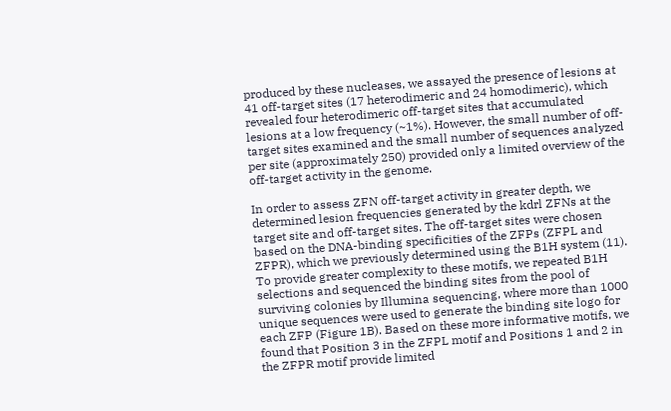produced by these nucleases, we assayed the presence of lesions at 41 off-target sites (17 heterodimeric and 24 homodimeric), which revealed four heterodimeric off-target sites that accumulated lesions at a low frequency (~1%). However, the small number of off-target sites examined and the small number of sequences analyzed per site (approximately 250) provided only a limited overview of the off-target activity in the genome.

In order to assess ZFN off-target activity in greater depth, we determined lesion frequencies generated by the kdrl ZFNs at the target site and off-target sites. The off-target sites were chosen based on the DNA-binding specificities of the ZFPs (ZFPL and ZFPR), which we previously determined using the B1H system (11). To provide greater complexity to these motifs, we repeated B1H selections and sequenced the binding sites from the pool of surviving colonies by Illumina sequencing, where more than 1000 unique sequences were used to generate the binding site logo for each ZFP (Figure 1B). Based on these more informative motifs, we found that Position 3 in the ZFPL motif and Positions 1 and 2 in the ZFPR motif provide limited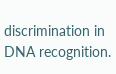discrimination in DNA recognition.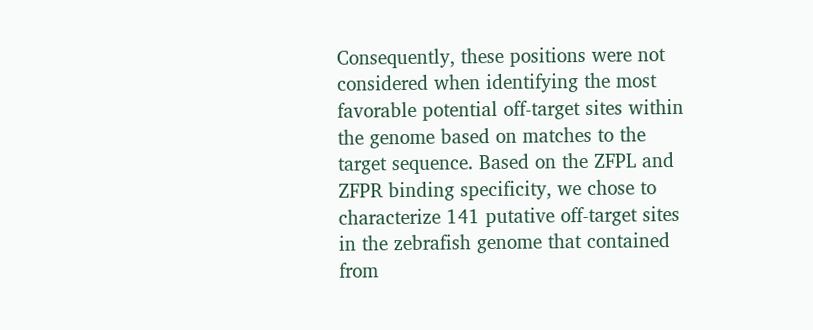Consequently, these positions were not considered when identifying the most favorable potential off-target sites within the genome based on matches to the target sequence. Based on the ZFPL and ZFPR binding specificity, we chose to characterize 141 putative off-target sites in the zebrafish genome that contained from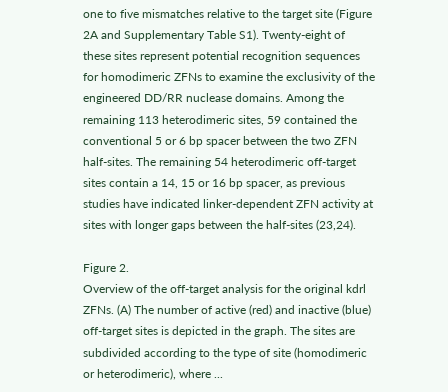one to five mismatches relative to the target site (Figure 2A and Supplementary Table S1). Twenty-eight of these sites represent potential recognition sequences for homodimeric ZFNs to examine the exclusivity of the engineered DD/RR nuclease domains. Among the remaining 113 heterodimeric sites, 59 contained the conventional 5 or 6 bp spacer between the two ZFN half-sites. The remaining 54 heterodimeric off-target sites contain a 14, 15 or 16 bp spacer, as previous studies have indicated linker-dependent ZFN activity at sites with longer gaps between the half-sites (23,24).

Figure 2.
Overview of the off-target analysis for the original kdrl ZFNs. (A) The number of active (red) and inactive (blue) off-target sites is depicted in the graph. The sites are subdivided according to the type of site (homodimeric or heterodimeric), where ...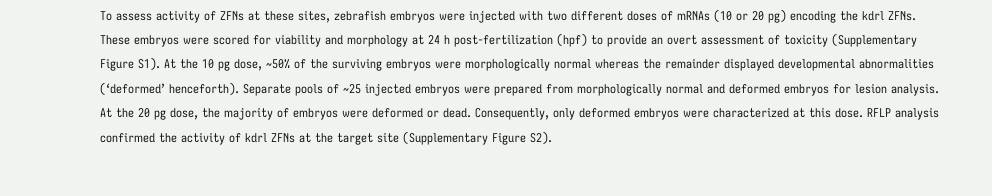To assess activity of ZFNs at these sites, zebrafish embryos were injected with two different doses of mRNAs (10 or 20 pg) encoding the kdrl ZFNs. These embryos were scored for viability and morphology at 24 h post-fertilization (hpf) to provide an overt assessment of toxicity (Supplementary Figure S1). At the 10 pg dose, ~50% of the surviving embryos were morphologically normal whereas the remainder displayed developmental abnormalities (‘deformed’ henceforth). Separate pools of ~25 injected embryos were prepared from morphologically normal and deformed embryos for lesion analysis. At the 20 pg dose, the majority of embryos were deformed or dead. Consequently, only deformed embryos were characterized at this dose. RFLP analysis confirmed the activity of kdrl ZFNs at the target site (Supplementary Figure S2).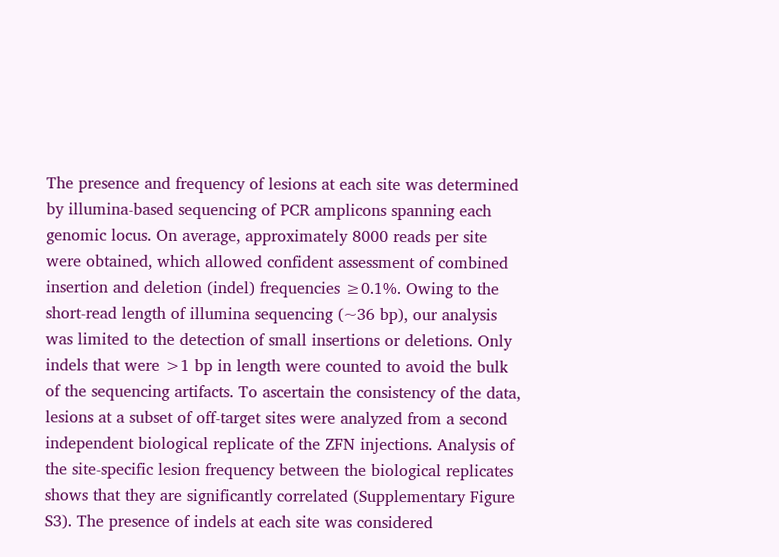The presence and frequency of lesions at each site was determined by illumina-based sequencing of PCR amplicons spanning each genomic locus. On average, approximately 8000 reads per site were obtained, which allowed confident assessment of combined insertion and deletion (indel) frequencies ≥0.1%. Owing to the short-read length of illumina sequencing (~36 bp), our analysis was limited to the detection of small insertions or deletions. Only indels that were >1 bp in length were counted to avoid the bulk of the sequencing artifacts. To ascertain the consistency of the data, lesions at a subset of off-target sites were analyzed from a second independent biological replicate of the ZFN injections. Analysis of the site-specific lesion frequency between the biological replicates shows that they are significantly correlated (Supplementary Figure S3). The presence of indels at each site was considered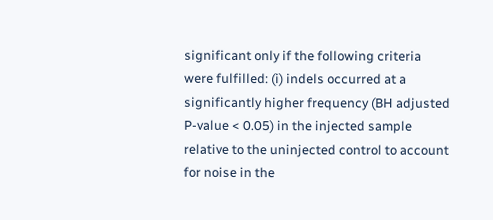significant only if the following criteria were fulfilled: (i) indels occurred at a significantly higher frequency (BH adjusted P-value < 0.05) in the injected sample relative to the uninjected control to account for noise in the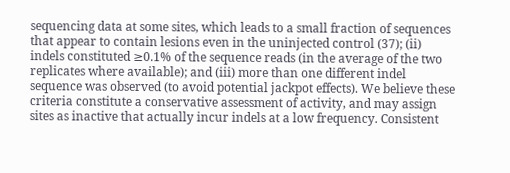sequencing data at some sites, which leads to a small fraction of sequences that appear to contain lesions even in the uninjected control (37); (ii) indels constituted ≥0.1% of the sequence reads (in the average of the two replicates where available); and (iii) more than one different indel sequence was observed (to avoid potential jackpot effects). We believe these criteria constitute a conservative assessment of activity, and may assign sites as inactive that actually incur indels at a low frequency. Consistent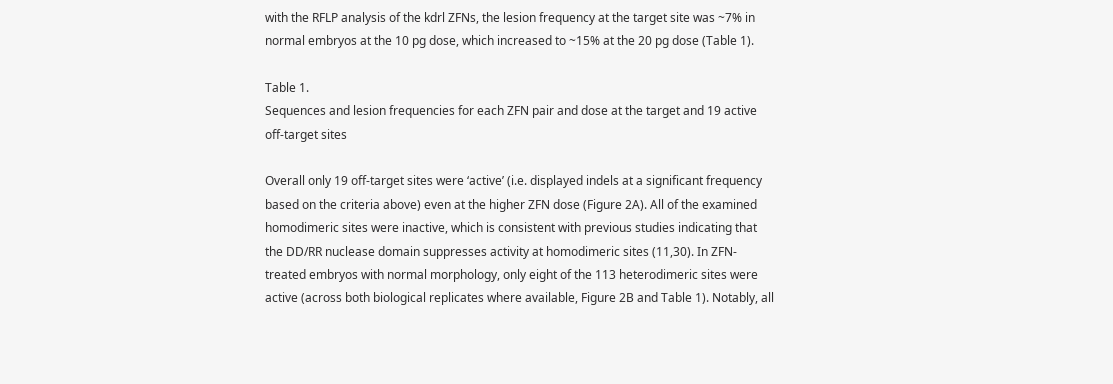with the RFLP analysis of the kdrl ZFNs, the lesion frequency at the target site was ~7% in normal embryos at the 10 pg dose, which increased to ~15% at the 20 pg dose (Table 1).

Table 1.
Sequences and lesion frequencies for each ZFN pair and dose at the target and 19 active off-target sites

Overall only 19 off-target sites were ‘active’ (i.e. displayed indels at a significant frequency based on the criteria above) even at the higher ZFN dose (Figure 2A). All of the examined homodimeric sites were inactive, which is consistent with previous studies indicating that the DD/RR nuclease domain suppresses activity at homodimeric sites (11,30). In ZFN-treated embryos with normal morphology, only eight of the 113 heterodimeric sites were active (across both biological replicates where available, Figure 2B and Table 1). Notably, all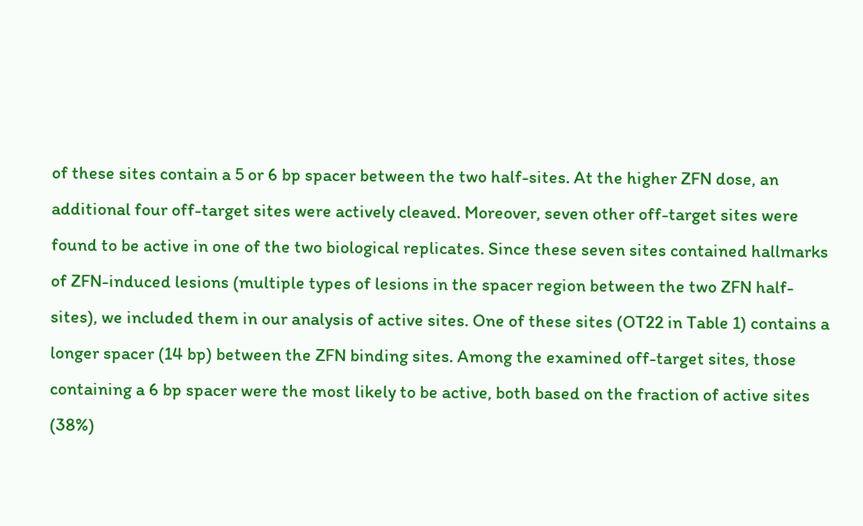of these sites contain a 5 or 6 bp spacer between the two half-sites. At the higher ZFN dose, an additional four off-target sites were actively cleaved. Moreover, seven other off-target sites were found to be active in one of the two biological replicates. Since these seven sites contained hallmarks of ZFN-induced lesions (multiple types of lesions in the spacer region between the two ZFN half-sites), we included them in our analysis of active sites. One of these sites (OT22 in Table 1) contains a longer spacer (14 bp) between the ZFN binding sites. Among the examined off-target sites, those containing a 6 bp spacer were the most likely to be active, both based on the fraction of active sites (38%)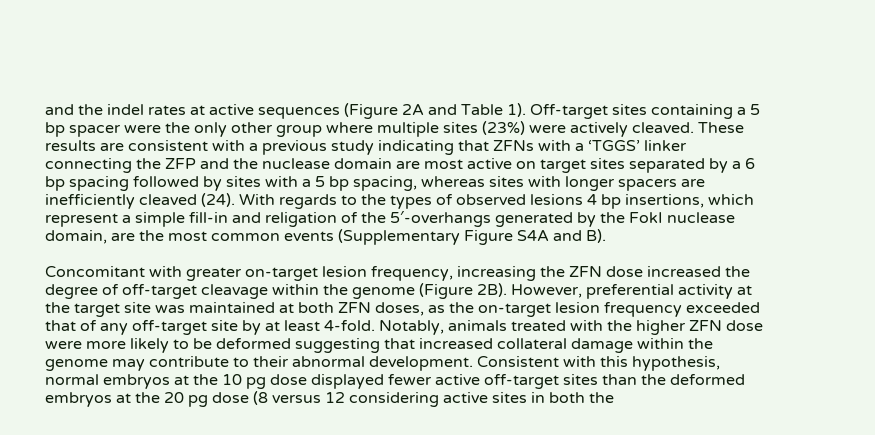and the indel rates at active sequences (Figure 2A and Table 1). Off-target sites containing a 5 bp spacer were the only other group where multiple sites (23%) were actively cleaved. These results are consistent with a previous study indicating that ZFNs with a ‘TGGS’ linker connecting the ZFP and the nuclease domain are most active on target sites separated by a 6 bp spacing followed by sites with a 5 bp spacing, whereas sites with longer spacers are inefficiently cleaved (24). With regards to the types of observed lesions 4 bp insertions, which represent a simple fill-in and religation of the 5′-overhangs generated by the FokI nuclease domain, are the most common events (Supplementary Figure S4A and B).

Concomitant with greater on-target lesion frequency, increasing the ZFN dose increased the degree of off-target cleavage within the genome (Figure 2B). However, preferential activity at the target site was maintained at both ZFN doses, as the on-target lesion frequency exceeded that of any off-target site by at least 4-fold. Notably, animals treated with the higher ZFN dose were more likely to be deformed suggesting that increased collateral damage within the genome may contribute to their abnormal development. Consistent with this hypothesis, normal embryos at the 10 pg dose displayed fewer active off-target sites than the deformed embryos at the 20 pg dose (8 versus 12 considering active sites in both the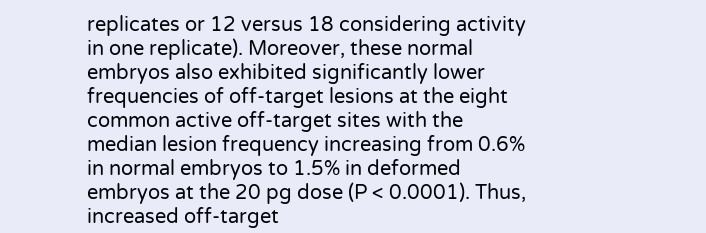replicates or 12 versus 18 considering activity in one replicate). Moreover, these normal embryos also exhibited significantly lower frequencies of off-target lesions at the eight common active off-target sites with the median lesion frequency increasing from 0.6% in normal embryos to 1.5% in deformed embryos at the 20 pg dose (P < 0.0001). Thus, increased off-target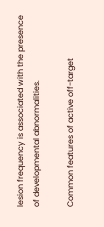lesion frequency is associated with the presence of developmental abnormalities.

Common features of active off-target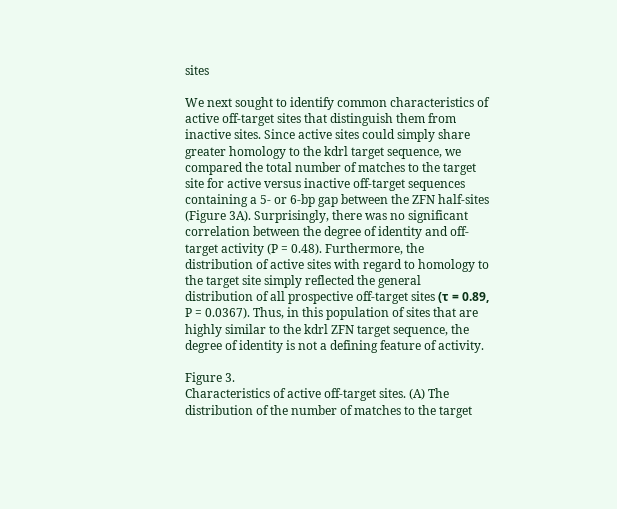sites

We next sought to identify common characteristics of active off-target sites that distinguish them from inactive sites. Since active sites could simply share greater homology to the kdrl target sequence, we compared the total number of matches to the target site for active versus inactive off-target sequences containing a 5- or 6-bp gap between the ZFN half-sites (Figure 3A). Surprisingly, there was no significant correlation between the degree of identity and off-target activity (P = 0.48). Furthermore, the distribution of active sites with regard to homology to the target site simply reflected the general distribution of all prospective off-target sites (τ = 0.89, P = 0.0367). Thus, in this population of sites that are highly similar to the kdrl ZFN target sequence, the degree of identity is not a defining feature of activity.

Figure 3.
Characteristics of active off-target sites. (A) The distribution of the number of matches to the target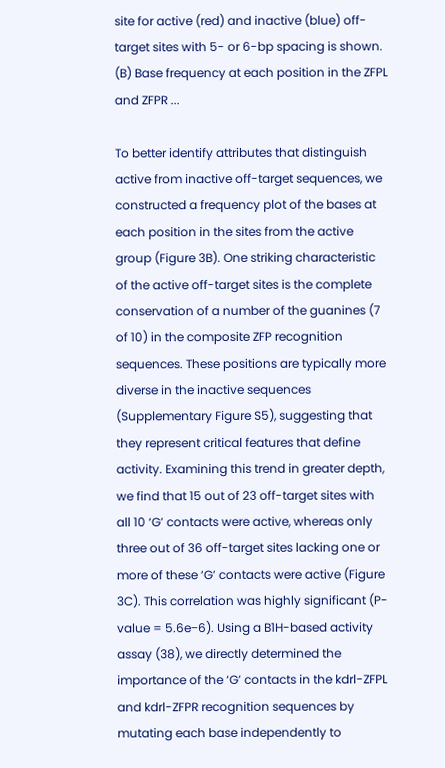site for active (red) and inactive (blue) off-target sites with 5- or 6-bp spacing is shown. (B) Base frequency at each position in the ZFPL and ZFPR ...

To better identify attributes that distinguish active from inactive off-target sequences, we constructed a frequency plot of the bases at each position in the sites from the active group (Figure 3B). One striking characteristic of the active off-target sites is the complete conservation of a number of the guanines (7 of 10) in the composite ZFP recognition sequences. These positions are typically more diverse in the inactive sequences (Supplementary Figure S5), suggesting that they represent critical features that define activity. Examining this trend in greater depth, we find that 15 out of 23 off-target sites with all 10 ‘G’ contacts were active, whereas only three out of 36 off-target sites lacking one or more of these ‘G’ contacts were active (Figure 3C). This correlation was highly significant (P-value = 5.6e−6). Using a B1H-based activity assay (38), we directly determined the importance of the ‘G’ contacts in the kdrl-ZFPL and kdrl-ZFPR recognition sequences by mutating each base independently to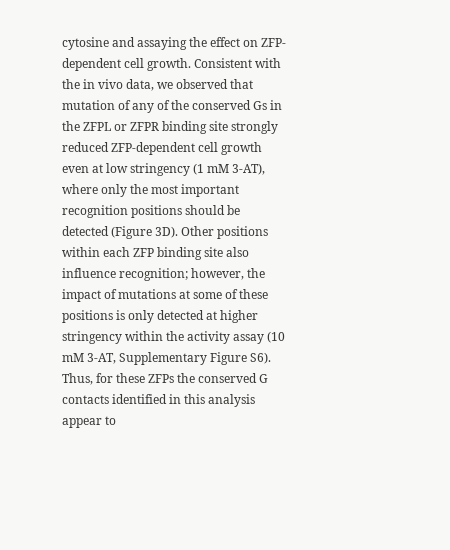cytosine and assaying the effect on ZFP-dependent cell growth. Consistent with the in vivo data, we observed that mutation of any of the conserved Gs in the ZFPL or ZFPR binding site strongly reduced ZFP-dependent cell growth even at low stringency (1 mM 3-AT), where only the most important recognition positions should be detected (Figure 3D). Other positions within each ZFP binding site also influence recognition; however, the impact of mutations at some of these positions is only detected at higher stringency within the activity assay (10 mM 3-AT, Supplementary Figure S6). Thus, for these ZFPs the conserved G contacts identified in this analysis appear to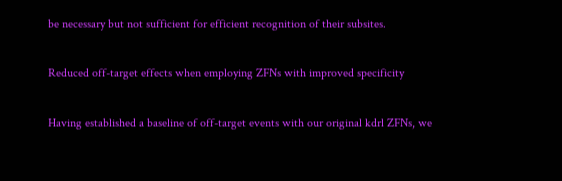be necessary but not sufficient for efficient recognition of their subsites.

Reduced off-target effects when employing ZFNs with improved specificity

Having established a baseline of off-target events with our original kdrl ZFNs, we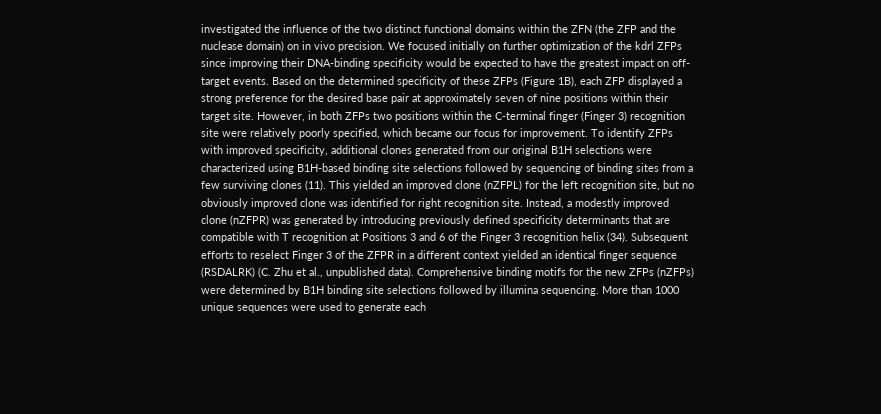investigated the influence of the two distinct functional domains within the ZFN (the ZFP and the nuclease domain) on in vivo precision. We focused initially on further optimization of the kdrl ZFPs since improving their DNA-binding specificity would be expected to have the greatest impact on off-target events. Based on the determined specificity of these ZFPs (Figure 1B), each ZFP displayed a strong preference for the desired base pair at approximately seven of nine positions within their target site. However, in both ZFPs two positions within the C-terminal finger (Finger 3) recognition site were relatively poorly specified, which became our focus for improvement. To identify ZFPs with improved specificity, additional clones generated from our original B1H selections were characterized using B1H-based binding site selections followed by sequencing of binding sites from a few surviving clones (11). This yielded an improved clone (nZFPL) for the left recognition site, but no obviously improved clone was identified for right recognition site. Instead, a modestly improved clone (nZFPR) was generated by introducing previously defined specificity determinants that are compatible with T recognition at Positions 3 and 6 of the Finger 3 recognition helix (34). Subsequent efforts to reselect Finger 3 of the ZFPR in a different context yielded an identical finger sequence (RSDALRK) (C. Zhu et al., unpublished data). Comprehensive binding motifs for the new ZFPs (nZFPs) were determined by B1H binding site selections followed by illumina sequencing. More than 1000 unique sequences were used to generate each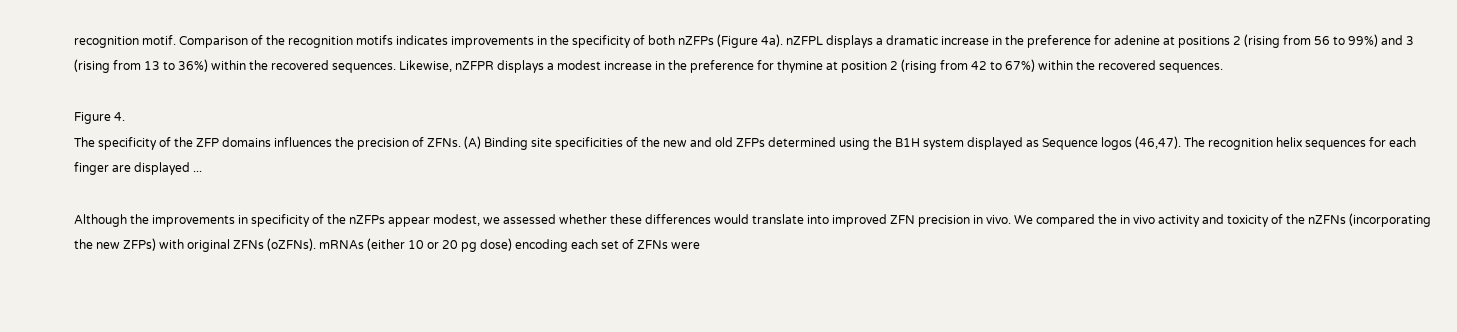recognition motif. Comparison of the recognition motifs indicates improvements in the specificity of both nZFPs (Figure 4a). nZFPL displays a dramatic increase in the preference for adenine at positions 2 (rising from 56 to 99%) and 3 (rising from 13 to 36%) within the recovered sequences. Likewise, nZFPR displays a modest increase in the preference for thymine at position 2 (rising from 42 to 67%) within the recovered sequences.

Figure 4.
The specificity of the ZFP domains influences the precision of ZFNs. (A) Binding site specificities of the new and old ZFPs determined using the B1H system displayed as Sequence logos (46,47). The recognition helix sequences for each finger are displayed ...

Although the improvements in specificity of the nZFPs appear modest, we assessed whether these differences would translate into improved ZFN precision in vivo. We compared the in vivo activity and toxicity of the nZFNs (incorporating the new ZFPs) with original ZFNs (oZFNs). mRNAs (either 10 or 20 pg dose) encoding each set of ZFNs were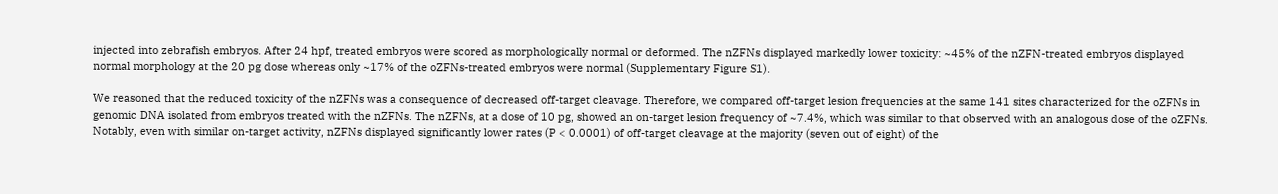injected into zebrafish embryos. After 24 hpf, treated embryos were scored as morphologically normal or deformed. The nZFNs displayed markedly lower toxicity: ~45% of the nZFN-treated embryos displayed normal morphology at the 20 pg dose whereas only ~17% of the oZFNs-treated embryos were normal (Supplementary Figure S1).

We reasoned that the reduced toxicity of the nZFNs was a consequence of decreased off-target cleavage. Therefore, we compared off-target lesion frequencies at the same 141 sites characterized for the oZFNs in genomic DNA isolated from embryos treated with the nZFNs. The nZFNs, at a dose of 10 pg, showed an on-target lesion frequency of ~7.4%, which was similar to that observed with an analogous dose of the oZFNs. Notably, even with similar on-target activity, nZFNs displayed significantly lower rates (P < 0.0001) of off-target cleavage at the majority (seven out of eight) of the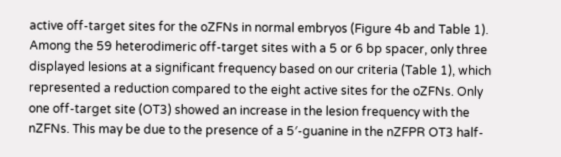active off-target sites for the oZFNs in normal embryos (Figure 4b and Table 1). Among the 59 heterodimeric off-target sites with a 5 or 6 bp spacer, only three displayed lesions at a significant frequency based on our criteria (Table 1), which represented a reduction compared to the eight active sites for the oZFNs. Only one off-target site (OT3) showed an increase in the lesion frequency with the nZFNs. This may be due to the presence of a 5′-guanine in the nZFPR OT3 half-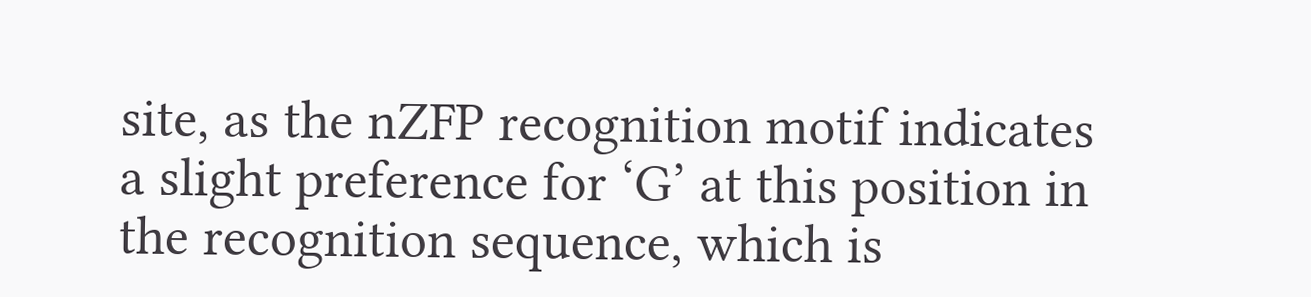site, as the nZFP recognition motif indicates a slight preference for ‘G’ at this position in the recognition sequence, which is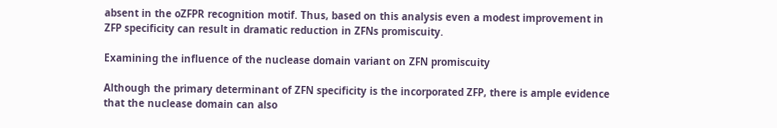absent in the oZFPR recognition motif. Thus, based on this analysis even a modest improvement in ZFP specificity can result in dramatic reduction in ZFNs promiscuity.

Examining the influence of the nuclease domain variant on ZFN promiscuity

Although the primary determinant of ZFN specificity is the incorporated ZFP, there is ample evidence that the nuclease domain can also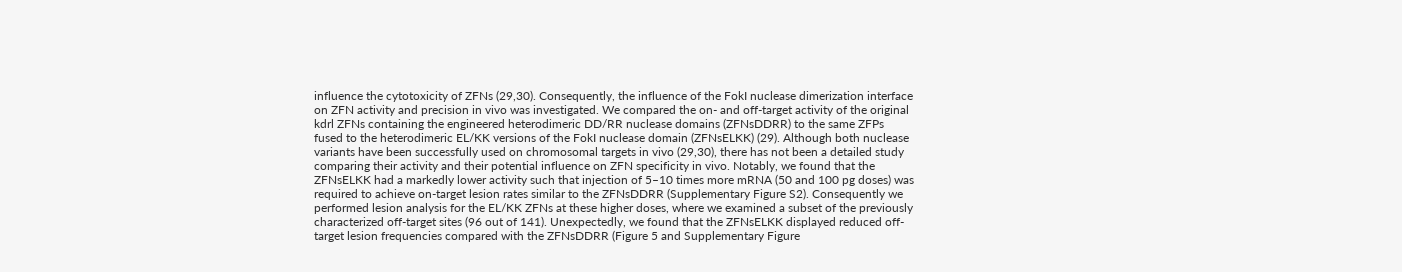influence the cytotoxicity of ZFNs (29,30). Consequently, the influence of the FokI nuclease dimerization interface on ZFN activity and precision in vivo was investigated. We compared the on- and off-target activity of the original kdrl ZFNs containing the engineered heterodimeric DD/RR nuclease domains (ZFNsDDRR) to the same ZFPs fused to the heterodimeric EL/KK versions of the FokI nuclease domain (ZFNsELKK) (29). Although both nuclease variants have been successfully used on chromosomal targets in vivo (29,30), there has not been a detailed study comparing their activity and their potential influence on ZFN specificity in vivo. Notably, we found that the ZFNsELKK had a markedly lower activity such that injection of 5–10 times more mRNA (50 and 100 pg doses) was required to achieve on-target lesion rates similar to the ZFNsDDRR (Supplementary Figure S2). Consequently we performed lesion analysis for the EL/KK ZFNs at these higher doses, where we examined a subset of the previously characterized off-target sites (96 out of 141). Unexpectedly, we found that the ZFNsELKK displayed reduced off-target lesion frequencies compared with the ZFNsDDRR (Figure 5 and Supplementary Figure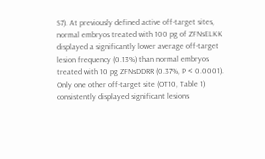S7). At previously defined active off-target sites, normal embryos treated with 100 pg of ZFNsELKK displayed a significantly lower average off-target lesion frequency (0.13%) than normal embryos treated with 10 pg ZFNsDDRR (0.37%, P < 0.0001). Only one other off-target site (OT10, Table 1) consistently displayed significant lesions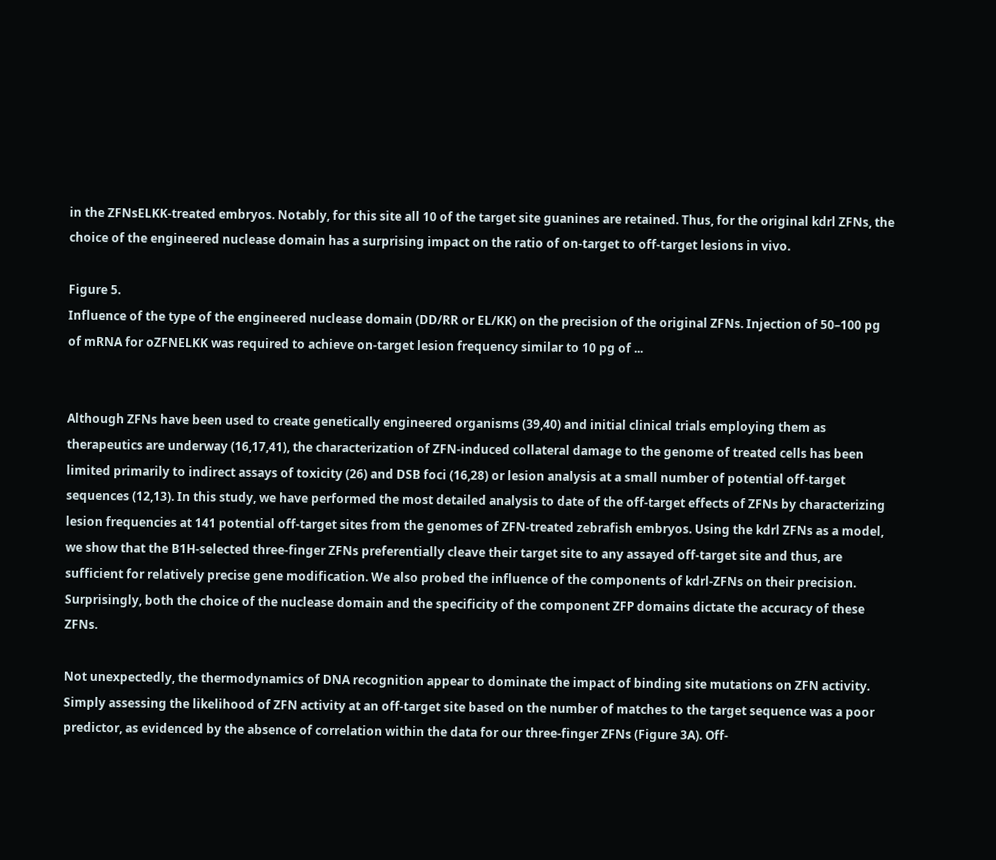in the ZFNsELKK-treated embryos. Notably, for this site all 10 of the target site guanines are retained. Thus, for the original kdrl ZFNs, the choice of the engineered nuclease domain has a surprising impact on the ratio of on-target to off-target lesions in vivo.

Figure 5.
Influence of the type of the engineered nuclease domain (DD/RR or EL/KK) on the precision of the original ZFNs. Injection of 50–100 pg of mRNA for oZFNELKK was required to achieve on-target lesion frequency similar to 10 pg of ...


Although ZFNs have been used to create genetically engineered organisms (39,40) and initial clinical trials employing them as therapeutics are underway (16,17,41), the characterization of ZFN-induced collateral damage to the genome of treated cells has been limited primarily to indirect assays of toxicity (26) and DSB foci (16,28) or lesion analysis at a small number of potential off-target sequences (12,13). In this study, we have performed the most detailed analysis to date of the off-target effects of ZFNs by characterizing lesion frequencies at 141 potential off-target sites from the genomes of ZFN-treated zebrafish embryos. Using the kdrl ZFNs as a model, we show that the B1H-selected three-finger ZFNs preferentially cleave their target site to any assayed off-target site and thus, are sufficient for relatively precise gene modification. We also probed the influence of the components of kdrl-ZFNs on their precision. Surprisingly, both the choice of the nuclease domain and the specificity of the component ZFP domains dictate the accuracy of these ZFNs.

Not unexpectedly, the thermodynamics of DNA recognition appear to dominate the impact of binding site mutations on ZFN activity. Simply assessing the likelihood of ZFN activity at an off-target site based on the number of matches to the target sequence was a poor predictor, as evidenced by the absence of correlation within the data for our three-finger ZFNs (Figure 3A). Off-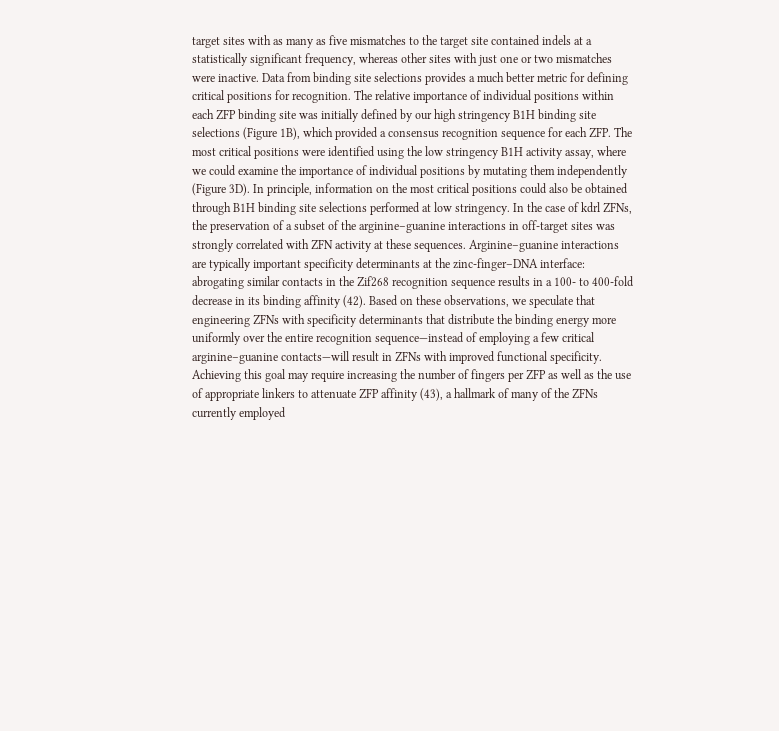target sites with as many as five mismatches to the target site contained indels at a statistically significant frequency, whereas other sites with just one or two mismatches were inactive. Data from binding site selections provides a much better metric for defining critical positions for recognition. The relative importance of individual positions within each ZFP binding site was initially defined by our high stringency B1H binding site selections (Figure 1B), which provided a consensus recognition sequence for each ZFP. The most critical positions were identified using the low stringency B1H activity assay, where we could examine the importance of individual positions by mutating them independently (Figure 3D). In principle, information on the most critical positions could also be obtained through B1H binding site selections performed at low stringency. In the case of kdrl ZFNs, the preservation of a subset of the arginine–guanine interactions in off-target sites was strongly correlated with ZFN activity at these sequences. Arginine–guanine interactions are typically important specificity determinants at the zinc-finger–DNA interface: abrogating similar contacts in the Zif268 recognition sequence results in a 100- to 400-fold decrease in its binding affinity (42). Based on these observations, we speculate that engineering ZFNs with specificity determinants that distribute the binding energy more uniformly over the entire recognition sequence—instead of employing a few critical arginine–guanine contacts—will result in ZFNs with improved functional specificity. Achieving this goal may require increasing the number of fingers per ZFP as well as the use of appropriate linkers to attenuate ZFP affinity (43), a hallmark of many of the ZFNs currently employed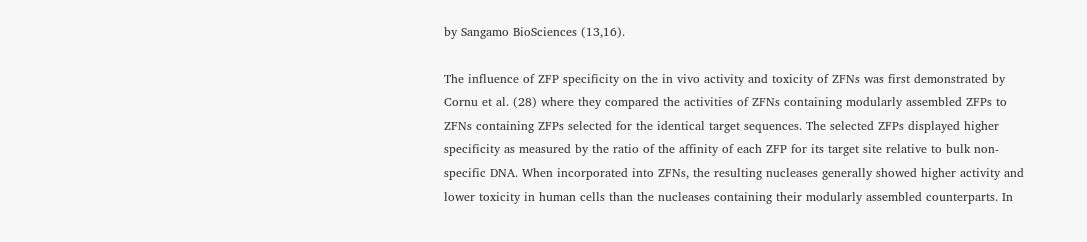by Sangamo BioSciences (13,16).

The influence of ZFP specificity on the in vivo activity and toxicity of ZFNs was first demonstrated by Cornu et al. (28) where they compared the activities of ZFNs containing modularly assembled ZFPs to ZFNs containing ZFPs selected for the identical target sequences. The selected ZFPs displayed higher specificity as measured by the ratio of the affinity of each ZFP for its target site relative to bulk non-specific DNA. When incorporated into ZFNs, the resulting nucleases generally showed higher activity and lower toxicity in human cells than the nucleases containing their modularly assembled counterparts. In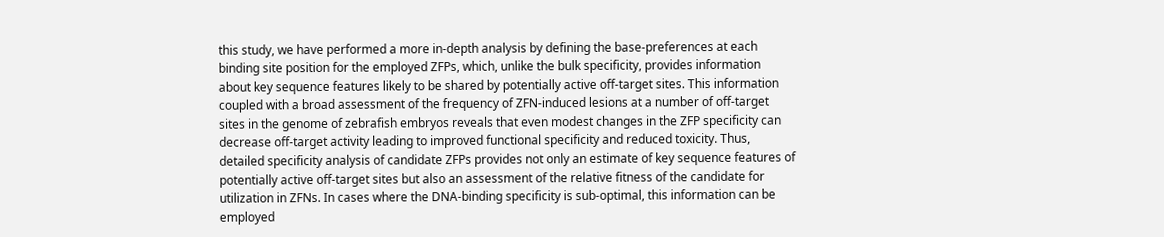this study, we have performed a more in-depth analysis by defining the base-preferences at each binding site position for the employed ZFPs, which, unlike the bulk specificity, provides information about key sequence features likely to be shared by potentially active off-target sites. This information coupled with a broad assessment of the frequency of ZFN-induced lesions at a number of off-target sites in the genome of zebrafish embryos reveals that even modest changes in the ZFP specificity can decrease off-target activity leading to improved functional specificity and reduced toxicity. Thus, detailed specificity analysis of candidate ZFPs provides not only an estimate of key sequence features of potentially active off-target sites but also an assessment of the relative fitness of the candidate for utilization in ZFNs. In cases where the DNA-binding specificity is sub-optimal, this information can be employed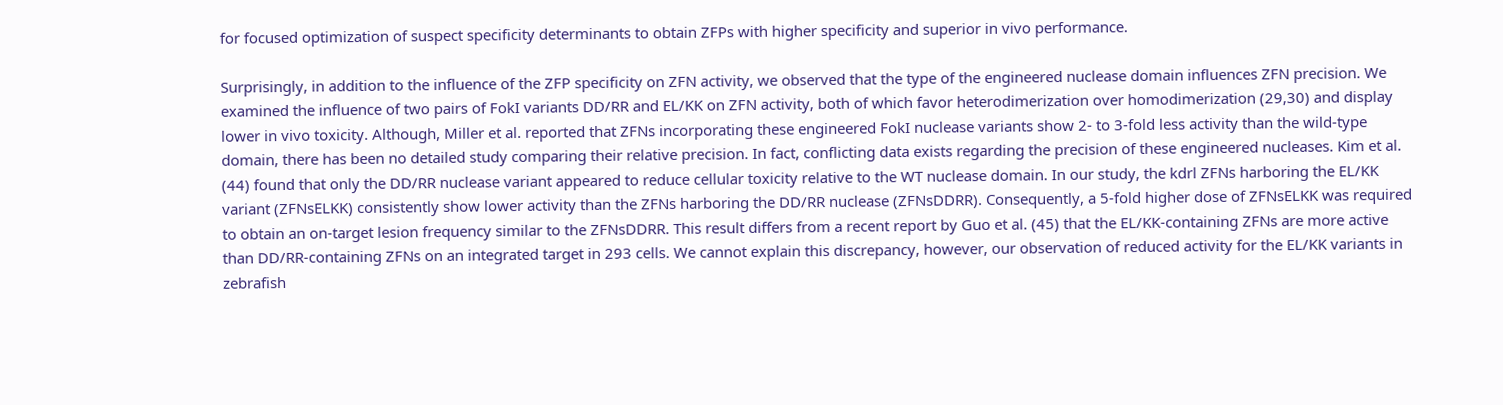for focused optimization of suspect specificity determinants to obtain ZFPs with higher specificity and superior in vivo performance.

Surprisingly, in addition to the influence of the ZFP specificity on ZFN activity, we observed that the type of the engineered nuclease domain influences ZFN precision. We examined the influence of two pairs of FokI variants DD/RR and EL/KK on ZFN activity, both of which favor heterodimerization over homodimerization (29,30) and display lower in vivo toxicity. Although, Miller et al. reported that ZFNs incorporating these engineered FokI nuclease variants show 2- to 3-fold less activity than the wild-type domain, there has been no detailed study comparing their relative precision. In fact, conflicting data exists regarding the precision of these engineered nucleases. Kim et al. (44) found that only the DD/RR nuclease variant appeared to reduce cellular toxicity relative to the WT nuclease domain. In our study, the kdrl ZFNs harboring the EL/KK variant (ZFNsELKK) consistently show lower activity than the ZFNs harboring the DD/RR nuclease (ZFNsDDRR). Consequently, a 5-fold higher dose of ZFNsELKK was required to obtain an on-target lesion frequency similar to the ZFNsDDRR. This result differs from a recent report by Guo et al. (45) that the EL/KK-containing ZFNs are more active than DD/RR-containing ZFNs on an integrated target in 293 cells. We cannot explain this discrepancy, however, our observation of reduced activity for the EL/KK variants in zebrafish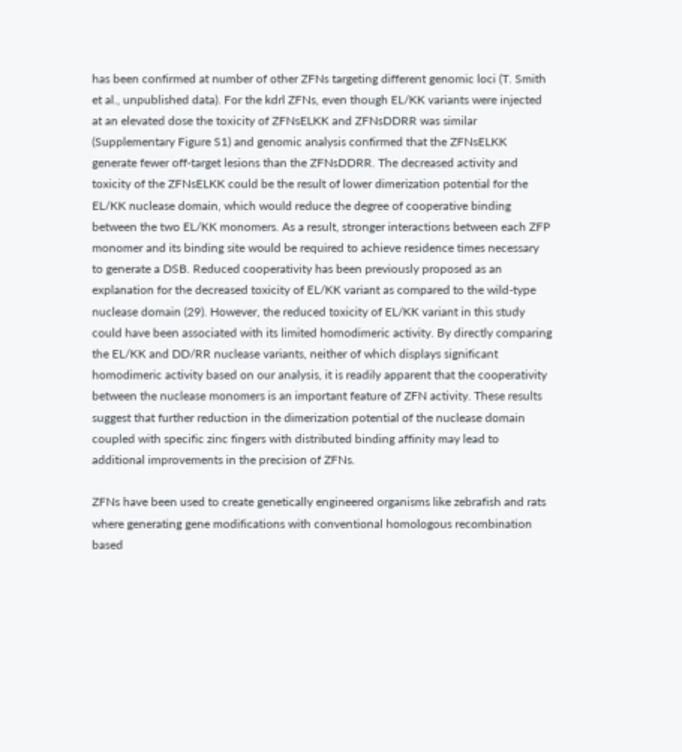has been confirmed at number of other ZFNs targeting different genomic loci (T. Smith et al., unpublished data). For the kdrl ZFNs, even though EL/KK variants were injected at an elevated dose the toxicity of ZFNsELKK and ZFNsDDRR was similar (Supplementary Figure S1) and genomic analysis confirmed that the ZFNsELKK generate fewer off-target lesions than the ZFNsDDRR. The decreased activity and toxicity of the ZFNsELKK could be the result of lower dimerization potential for the EL/KK nuclease domain, which would reduce the degree of cooperative binding between the two EL/KK monomers. As a result, stronger interactions between each ZFP monomer and its binding site would be required to achieve residence times necessary to generate a DSB. Reduced cooperativity has been previously proposed as an explanation for the decreased toxicity of EL/KK variant as compared to the wild-type nuclease domain (29). However, the reduced toxicity of EL/KK variant in this study could have been associated with its limited homodimeric activity. By directly comparing the EL/KK and DD/RR nuclease variants, neither of which displays significant homodimeric activity based on our analysis, it is readily apparent that the cooperativity between the nuclease monomers is an important feature of ZFN activity. These results suggest that further reduction in the dimerization potential of the nuclease domain coupled with specific zinc fingers with distributed binding affinity may lead to additional improvements in the precision of ZFNs.

ZFNs have been used to create genetically engineered organisms like zebrafish and rats where generating gene modifications with conventional homologous recombination based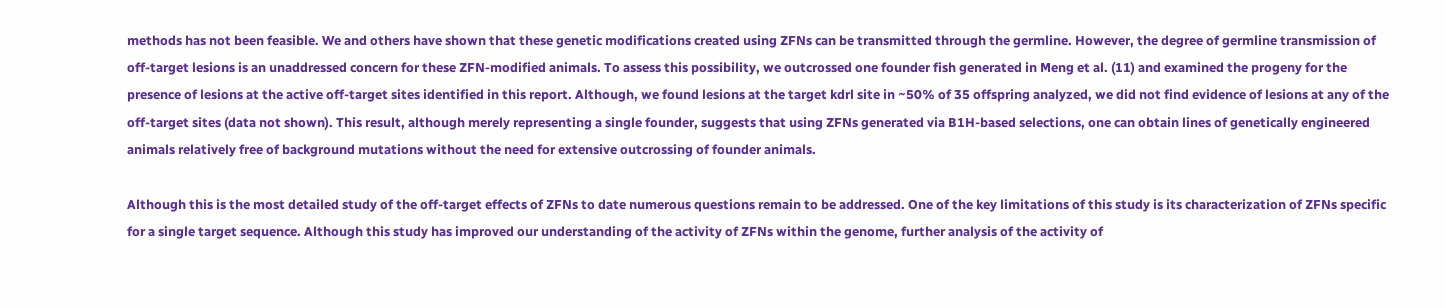methods has not been feasible. We and others have shown that these genetic modifications created using ZFNs can be transmitted through the germline. However, the degree of germline transmission of off-target lesions is an unaddressed concern for these ZFN-modified animals. To assess this possibility, we outcrossed one founder fish generated in Meng et al. (11) and examined the progeny for the presence of lesions at the active off-target sites identified in this report. Although, we found lesions at the target kdrl site in ~50% of 35 offspring analyzed, we did not find evidence of lesions at any of the off-target sites (data not shown). This result, although merely representing a single founder, suggests that using ZFNs generated via B1H-based selections, one can obtain lines of genetically engineered animals relatively free of background mutations without the need for extensive outcrossing of founder animals.

Although this is the most detailed study of the off-target effects of ZFNs to date numerous questions remain to be addressed. One of the key limitations of this study is its characterization of ZFNs specific for a single target sequence. Although this study has improved our understanding of the activity of ZFNs within the genome, further analysis of the activity of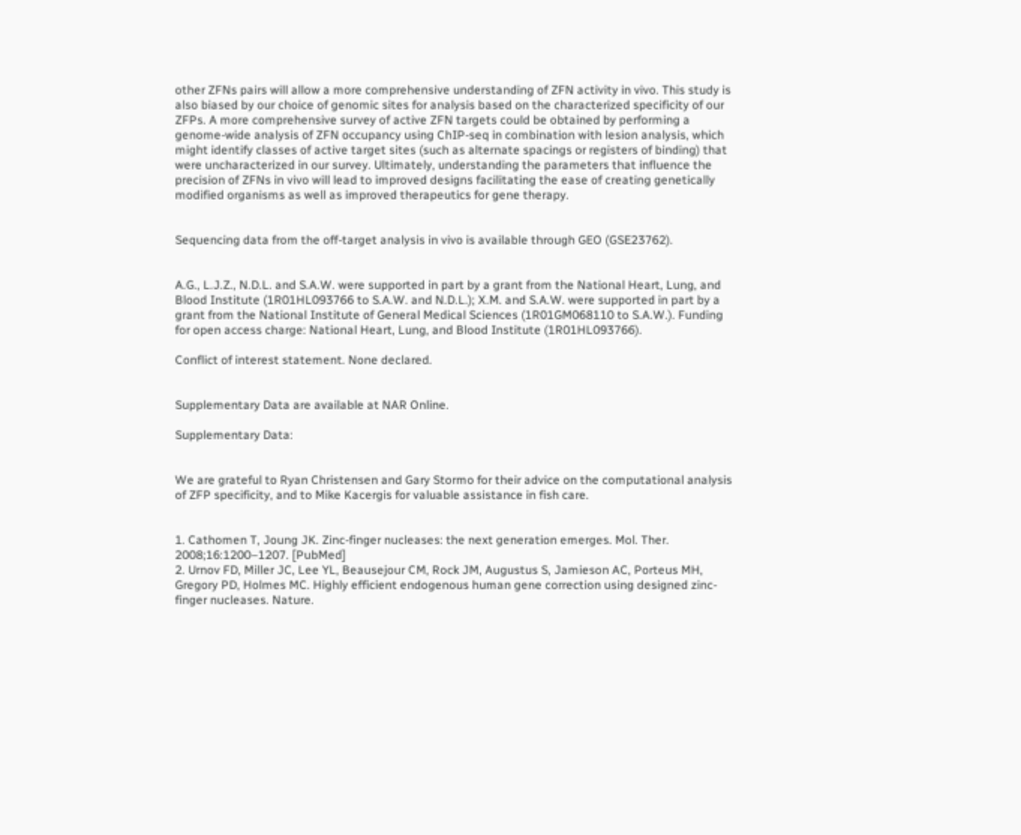other ZFNs pairs will allow a more comprehensive understanding of ZFN activity in vivo. This study is also biased by our choice of genomic sites for analysis based on the characterized specificity of our ZFPs. A more comprehensive survey of active ZFN targets could be obtained by performing a genome-wide analysis of ZFN occupancy using ChIP-seq in combination with lesion analysis, which might identify classes of active target sites (such as alternate spacings or registers of binding) that were uncharacterized in our survey. Ultimately, understanding the parameters that influence the precision of ZFNs in vivo will lead to improved designs facilitating the ease of creating genetically modified organisms as well as improved therapeutics for gene therapy.


Sequencing data from the off-target analysis in vivo is available through GEO (GSE23762).


A.G., L.J.Z., N.D.L. and S.A.W. were supported in part by a grant from the National Heart, Lung, and Blood Institute (1R01HL093766 to S.A.W. and N.D.L.); X.M. and S.A.W. were supported in part by a grant from the National Institute of General Medical Sciences (1R01GM068110 to S.A.W.). Funding for open access charge: National Heart, Lung, and Blood Institute (1R01HL093766).

Conflict of interest statement. None declared.


Supplementary Data are available at NAR Online.

Supplementary Data:


We are grateful to Ryan Christensen and Gary Stormo for their advice on the computational analysis of ZFP specificity, and to Mike Kacergis for valuable assistance in fish care.


1. Cathomen T, Joung JK. Zinc-finger nucleases: the next generation emerges. Mol. Ther. 2008;16:1200–1207. [PubMed]
2. Urnov FD, Miller JC, Lee YL, Beausejour CM, Rock JM, Augustus S, Jamieson AC, Porteus MH, Gregory PD, Holmes MC. Highly efficient endogenous human gene correction using designed zinc-finger nucleases. Nature.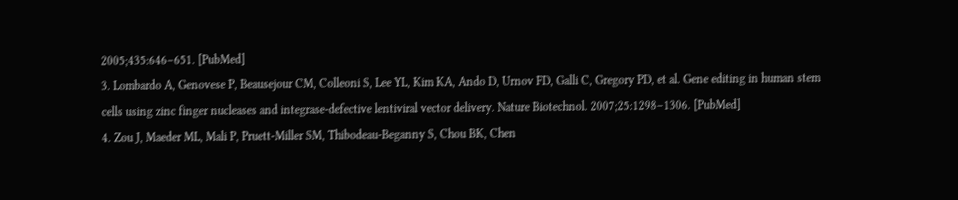2005;435:646–651. [PubMed]
3. Lombardo A, Genovese P, Beausejour CM, Colleoni S, Lee YL, Kim KA, Ando D, Urnov FD, Galli C, Gregory PD, et al. Gene editing in human stem cells using zinc finger nucleases and integrase-defective lentiviral vector delivery. Nature Biotechnol. 2007;25:1298–1306. [PubMed]
4. Zou J, Maeder ML, Mali P, Pruett-Miller SM, Thibodeau-Beganny S, Chou BK, Chen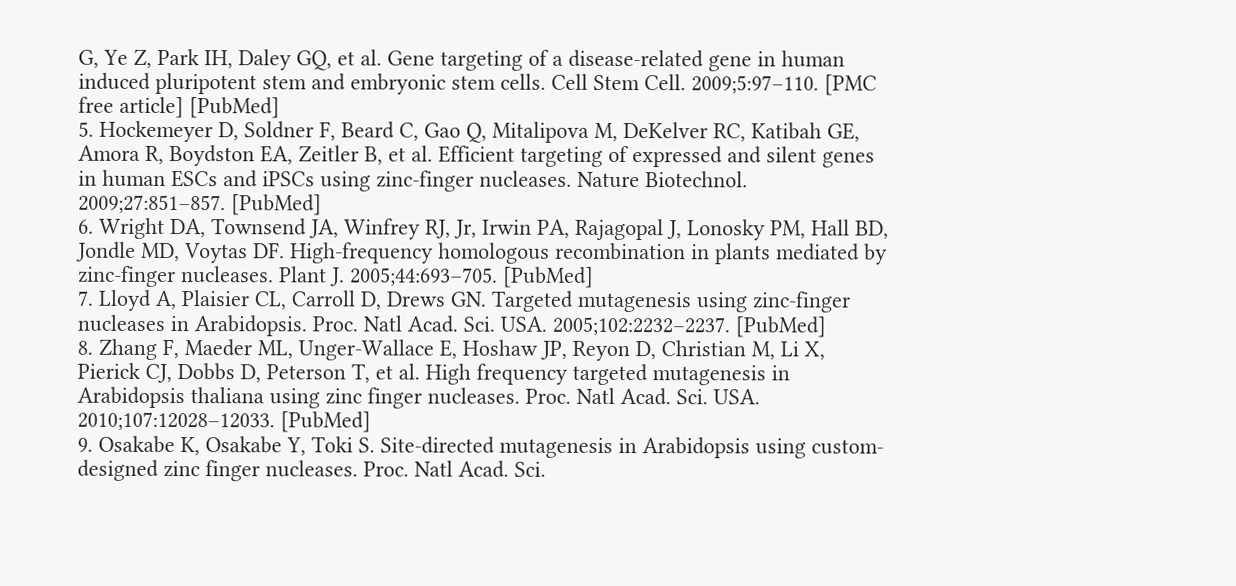G, Ye Z, Park IH, Daley GQ, et al. Gene targeting of a disease-related gene in human induced pluripotent stem and embryonic stem cells. Cell Stem Cell. 2009;5:97–110. [PMC free article] [PubMed]
5. Hockemeyer D, Soldner F, Beard C, Gao Q, Mitalipova M, DeKelver RC, Katibah GE, Amora R, Boydston EA, Zeitler B, et al. Efficient targeting of expressed and silent genes in human ESCs and iPSCs using zinc-finger nucleases. Nature Biotechnol. 2009;27:851–857. [PubMed]
6. Wright DA, Townsend JA, Winfrey RJ, Jr, Irwin PA, Rajagopal J, Lonosky PM, Hall BD, Jondle MD, Voytas DF. High-frequency homologous recombination in plants mediated by zinc-finger nucleases. Plant J. 2005;44:693–705. [PubMed]
7. Lloyd A, Plaisier CL, Carroll D, Drews GN. Targeted mutagenesis using zinc-finger nucleases in Arabidopsis. Proc. Natl Acad. Sci. USA. 2005;102:2232–2237. [PubMed]
8. Zhang F, Maeder ML, Unger-Wallace E, Hoshaw JP, Reyon D, Christian M, Li X, Pierick CJ, Dobbs D, Peterson T, et al. High frequency targeted mutagenesis in Arabidopsis thaliana using zinc finger nucleases. Proc. Natl Acad. Sci. USA. 2010;107:12028–12033. [PubMed]
9. Osakabe K, Osakabe Y, Toki S. Site-directed mutagenesis in Arabidopsis using custom-designed zinc finger nucleases. Proc. Natl Acad. Sci.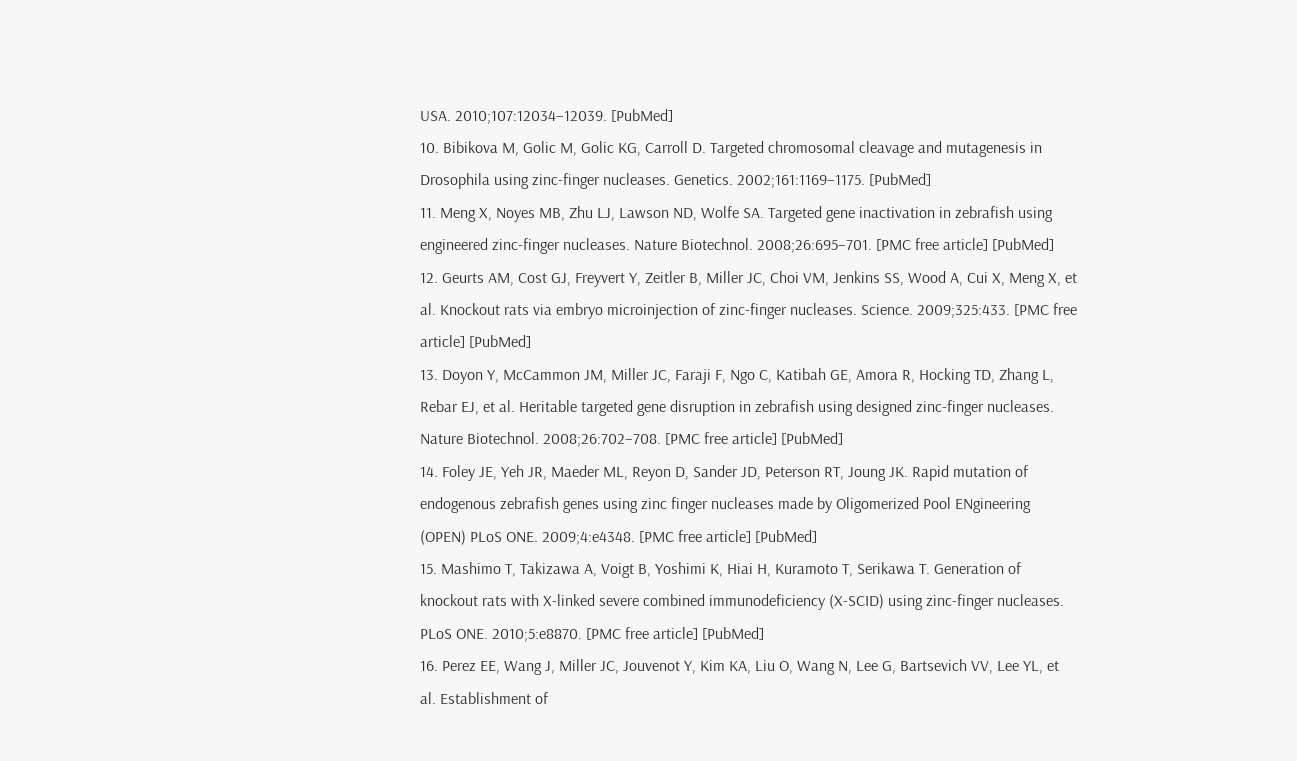USA. 2010;107:12034–12039. [PubMed]
10. Bibikova M, Golic M, Golic KG, Carroll D. Targeted chromosomal cleavage and mutagenesis in Drosophila using zinc-finger nucleases. Genetics. 2002;161:1169–1175. [PubMed]
11. Meng X, Noyes MB, Zhu LJ, Lawson ND, Wolfe SA. Targeted gene inactivation in zebrafish using engineered zinc-finger nucleases. Nature Biotechnol. 2008;26:695–701. [PMC free article] [PubMed]
12. Geurts AM, Cost GJ, Freyvert Y, Zeitler B, Miller JC, Choi VM, Jenkins SS, Wood A, Cui X, Meng X, et al. Knockout rats via embryo microinjection of zinc-finger nucleases. Science. 2009;325:433. [PMC free article] [PubMed]
13. Doyon Y, McCammon JM, Miller JC, Faraji F, Ngo C, Katibah GE, Amora R, Hocking TD, Zhang L, Rebar EJ, et al. Heritable targeted gene disruption in zebrafish using designed zinc-finger nucleases. Nature Biotechnol. 2008;26:702–708. [PMC free article] [PubMed]
14. Foley JE, Yeh JR, Maeder ML, Reyon D, Sander JD, Peterson RT, Joung JK. Rapid mutation of endogenous zebrafish genes using zinc finger nucleases made by Oligomerized Pool ENgineering (OPEN) PLoS ONE. 2009;4:e4348. [PMC free article] [PubMed]
15. Mashimo T, Takizawa A, Voigt B, Yoshimi K, Hiai H, Kuramoto T, Serikawa T. Generation of knockout rats with X-linked severe combined immunodeficiency (X-SCID) using zinc-finger nucleases. PLoS ONE. 2010;5:e8870. [PMC free article] [PubMed]
16. Perez EE, Wang J, Miller JC, Jouvenot Y, Kim KA, Liu O, Wang N, Lee G, Bartsevich VV, Lee YL, et al. Establishment of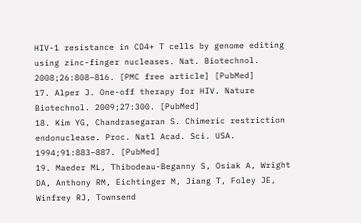HIV-1 resistance in CD4+ T cells by genome editing using zinc-finger nucleases. Nat. Biotechnol. 2008;26:808–816. [PMC free article] [PubMed]
17. Alper J. One-off therapy for HIV. Nature Biotechnol. 2009;27:300. [PubMed]
18. Kim YG, Chandrasegaran S. Chimeric restriction endonuclease. Proc. Natl Acad. Sci. USA. 1994;91:883–887. [PubMed]
19. Maeder ML, Thibodeau-Beganny S, Osiak A, Wright DA, Anthony RM, Eichtinger M, Jiang T, Foley JE, Winfrey RJ, Townsend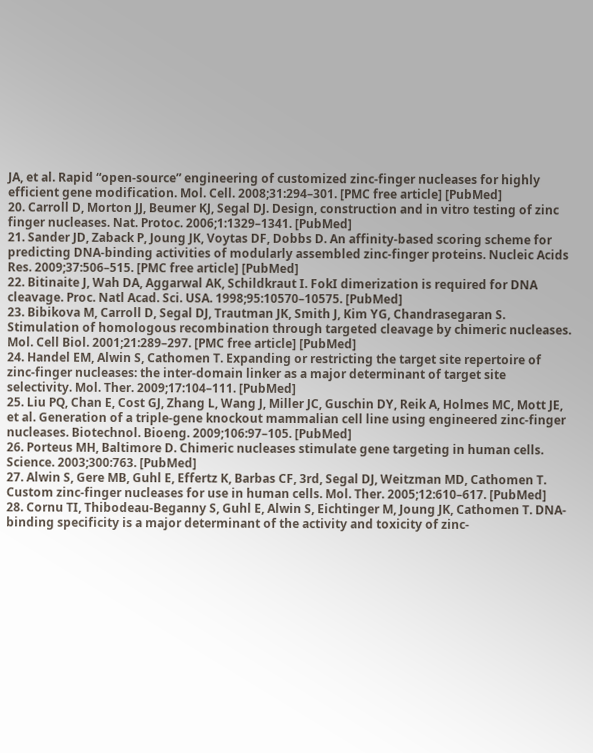JA, et al. Rapid “open-source” engineering of customized zinc-finger nucleases for highly efficient gene modification. Mol. Cell. 2008;31:294–301. [PMC free article] [PubMed]
20. Carroll D, Morton JJ, Beumer KJ, Segal DJ. Design, construction and in vitro testing of zinc finger nucleases. Nat. Protoc. 2006;1:1329–1341. [PubMed]
21. Sander JD, Zaback P, Joung JK, Voytas DF, Dobbs D. An affinity-based scoring scheme for predicting DNA-binding activities of modularly assembled zinc-finger proteins. Nucleic Acids Res. 2009;37:506–515. [PMC free article] [PubMed]
22. Bitinaite J, Wah DA, Aggarwal AK, Schildkraut I. FokI dimerization is required for DNA cleavage. Proc. Natl Acad. Sci. USA. 1998;95:10570–10575. [PubMed]
23. Bibikova M, Carroll D, Segal DJ, Trautman JK, Smith J, Kim YG, Chandrasegaran S. Stimulation of homologous recombination through targeted cleavage by chimeric nucleases. Mol. Cell Biol. 2001;21:289–297. [PMC free article] [PubMed]
24. Handel EM, Alwin S, Cathomen T. Expanding or restricting the target site repertoire of zinc-finger nucleases: the inter-domain linker as a major determinant of target site selectivity. Mol. Ther. 2009;17:104–111. [PubMed]
25. Liu PQ, Chan E, Cost GJ, Zhang L, Wang J, Miller JC, Guschin DY, Reik A, Holmes MC, Mott JE, et al. Generation of a triple-gene knockout mammalian cell line using engineered zinc-finger nucleases. Biotechnol. Bioeng. 2009;106:97–105. [PubMed]
26. Porteus MH, Baltimore D. Chimeric nucleases stimulate gene targeting in human cells. Science. 2003;300:763. [PubMed]
27. Alwin S, Gere MB, Guhl E, Effertz K, Barbas CF, 3rd, Segal DJ, Weitzman MD, Cathomen T. Custom zinc-finger nucleases for use in human cells. Mol. Ther. 2005;12:610–617. [PubMed]
28. Cornu TI, Thibodeau-Beganny S, Guhl E, Alwin S, Eichtinger M, Joung JK, Cathomen T. DNA-binding specificity is a major determinant of the activity and toxicity of zinc-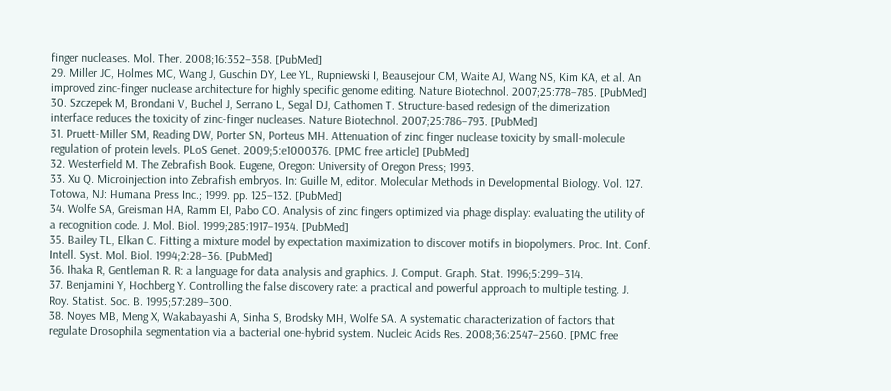finger nucleases. Mol. Ther. 2008;16:352–358. [PubMed]
29. Miller JC, Holmes MC, Wang J, Guschin DY, Lee YL, Rupniewski I, Beausejour CM, Waite AJ, Wang NS, Kim KA, et al. An improved zinc-finger nuclease architecture for highly specific genome editing. Nature Biotechnol. 2007;25:778–785. [PubMed]
30. Szczepek M, Brondani V, Buchel J, Serrano L, Segal DJ, Cathomen T. Structure-based redesign of the dimerization interface reduces the toxicity of zinc-finger nucleases. Nature Biotechnol. 2007;25:786–793. [PubMed]
31. Pruett-Miller SM, Reading DW, Porter SN, Porteus MH. Attenuation of zinc finger nuclease toxicity by small-molecule regulation of protein levels. PLoS Genet. 2009;5:e1000376. [PMC free article] [PubMed]
32. Westerfield M. The Zebrafish Book. Eugene, Oregon: University of Oregon Press; 1993.
33. Xu Q. Microinjection into Zebrafish embryos. In: Guille M, editor. Molecular Methods in Developmental Biology. Vol. 127. Totowa, NJ: Humana Press Inc.; 1999. pp. 125–132. [PubMed]
34. Wolfe SA, Greisman HA, Ramm EI, Pabo CO. Analysis of zinc fingers optimized via phage display: evaluating the utility of a recognition code. J. Mol. Biol. 1999;285:1917–1934. [PubMed]
35. Bailey TL, Elkan C. Fitting a mixture model by expectation maximization to discover motifs in biopolymers. Proc. Int. Conf. Intell. Syst. Mol. Biol. 1994;2:28–36. [PubMed]
36. Ihaka R, Gentleman R. R: a language for data analysis and graphics. J. Comput. Graph. Stat. 1996;5:299–314.
37. Benjamini Y, Hochberg Y. Controlling the false discovery rate: a practical and powerful approach to multiple testing. J. Roy. Statist. Soc. B. 1995;57:289–300.
38. Noyes MB, Meng X, Wakabayashi A, Sinha S, Brodsky MH, Wolfe SA. A systematic characterization of factors that regulate Drosophila segmentation via a bacterial one-hybrid system. Nucleic Acids Res. 2008;36:2547–2560. [PMC free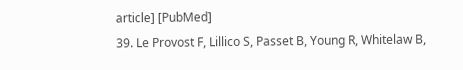article] [PubMed]
39. Le Provost F, Lillico S, Passet B, Young R, Whitelaw B,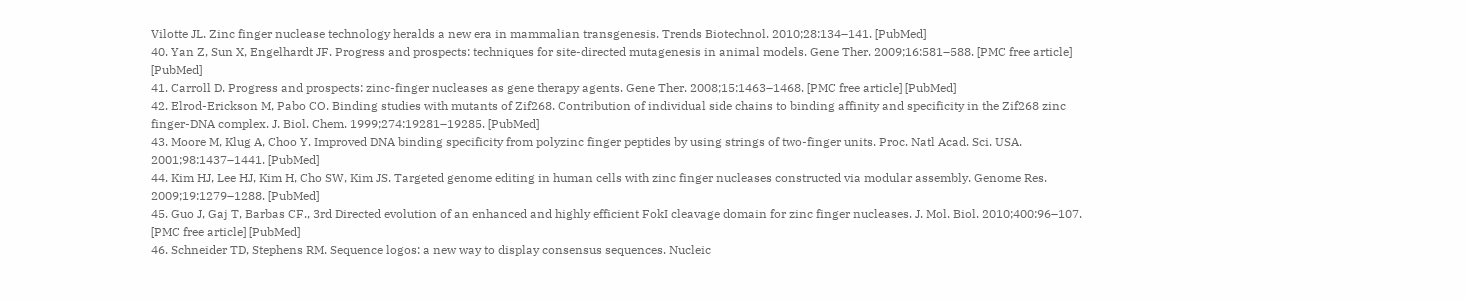Vilotte JL. Zinc finger nuclease technology heralds a new era in mammalian transgenesis. Trends Biotechnol. 2010;28:134–141. [PubMed]
40. Yan Z, Sun X, Engelhardt JF. Progress and prospects: techniques for site-directed mutagenesis in animal models. Gene Ther. 2009;16:581–588. [PMC free article] [PubMed]
41. Carroll D. Progress and prospects: zinc-finger nucleases as gene therapy agents. Gene Ther. 2008;15:1463–1468. [PMC free article] [PubMed]
42. Elrod-Erickson M, Pabo CO. Binding studies with mutants of Zif268. Contribution of individual side chains to binding affinity and specificity in the Zif268 zinc finger-DNA complex. J. Biol. Chem. 1999;274:19281–19285. [PubMed]
43. Moore M, Klug A, Choo Y. Improved DNA binding specificity from polyzinc finger peptides by using strings of two-finger units. Proc. Natl Acad. Sci. USA. 2001;98:1437–1441. [PubMed]
44. Kim HJ, Lee HJ, Kim H, Cho SW, Kim JS. Targeted genome editing in human cells with zinc finger nucleases constructed via modular assembly. Genome Res. 2009;19:1279–1288. [PubMed]
45. Guo J, Gaj T, Barbas CF., 3rd Directed evolution of an enhanced and highly efficient FokI cleavage domain for zinc finger nucleases. J. Mol. Biol. 2010;400:96–107. [PMC free article] [PubMed]
46. Schneider TD, Stephens RM. Sequence logos: a new way to display consensus sequences. Nucleic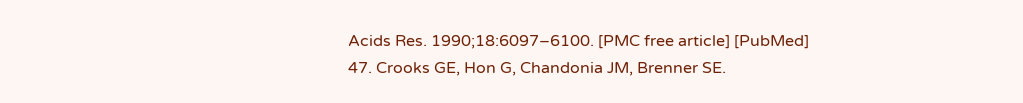Acids Res. 1990;18:6097–6100. [PMC free article] [PubMed]
47. Crooks GE, Hon G, Chandonia JM, Brenner SE.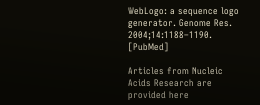WebLogo: a sequence logo generator. Genome Res. 2004;14:1188–1190. [PubMed]

Articles from Nucleic Acids Research are provided here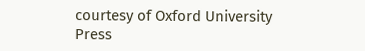courtesy of Oxford University Press